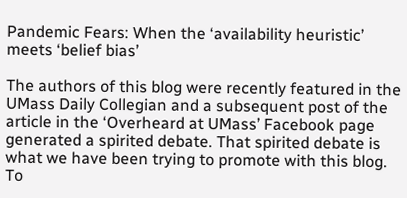Pandemic Fears: When the ‘availability heuristic’ meets ‘belief bias’

The authors of this blog were recently featured in the UMass Daily Collegian and a subsequent post of the article in the ‘Overheard at UMass’ Facebook page generated a spirited debate. That spirited debate is what we have been trying to promote with this blog. To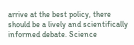arrive at the best policy, there should be a lively and scientifically informed debate. Science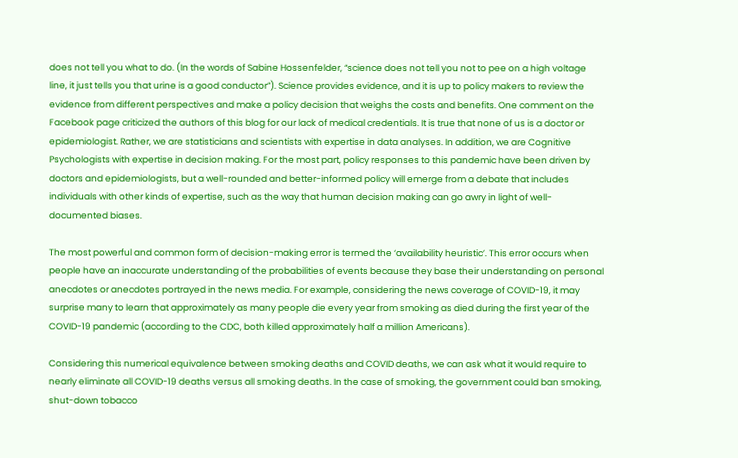does not tell you what to do. (In the words of Sabine Hossenfelder, “science does not tell you not to pee on a high voltage line, it just tells you that urine is a good conductor”). Science provides evidence, and it is up to policy makers to review the evidence from different perspectives and make a policy decision that weighs the costs and benefits. One comment on the Facebook page criticized the authors of this blog for our lack of medical credentials. It is true that none of us is a doctor or epidemiologist. Rather, we are statisticians and scientists with expertise in data analyses. In addition, we are Cognitive Psychologists with expertise in decision making. For the most part, policy responses to this pandemic have been driven by doctors and epidemiologists, but a well-rounded and better-informed policy will emerge from a debate that includes individuals with other kinds of expertise, such as the way that human decision making can go awry in light of well-documented biases.

The most powerful and common form of decision-making error is termed the ‘availability heuristic’. This error occurs when people have an inaccurate understanding of the probabilities of events because they base their understanding on personal anecdotes or anecdotes portrayed in the news media. For example, considering the news coverage of COVID-19, it may surprise many to learn that approximately as many people die every year from smoking as died during the first year of the COVID-19 pandemic (according to the CDC, both killed approximately half a million Americans).

Considering this numerical equivalence between smoking deaths and COVID deaths, we can ask what it would require to nearly eliminate all COVID-19 deaths versus all smoking deaths. In the case of smoking, the government could ban smoking, shut-down tobacco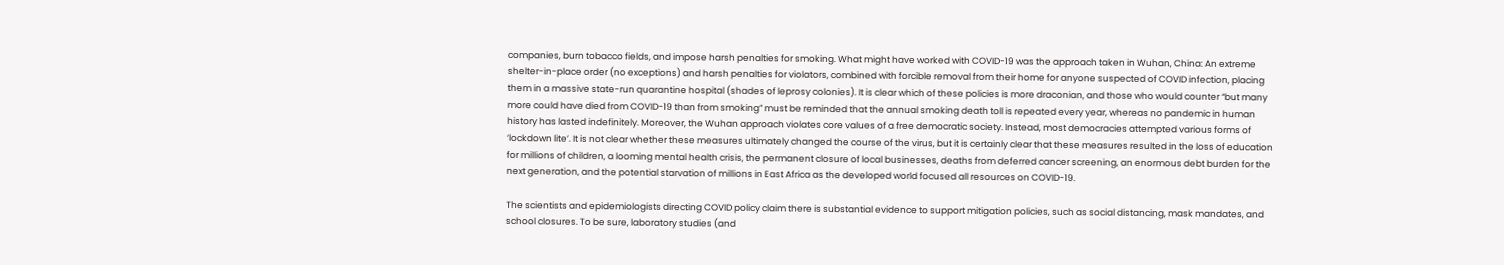companies, burn tobacco fields, and impose harsh penalties for smoking. What might have worked with COVID-19 was the approach taken in Wuhan, China: An extreme shelter-in-place order (no exceptions) and harsh penalties for violators, combined with forcible removal from their home for anyone suspected of COVID infection, placing them in a massive state-run quarantine hospital (shades of leprosy colonies). It is clear which of these policies is more draconian, and those who would counter “but many more could have died from COVID-19 than from smoking” must be reminded that the annual smoking death toll is repeated every year, whereas no pandemic in human history has lasted indefinitely. Moreover, the Wuhan approach violates core values of a free democratic society. Instead, most democracies attempted various forms of ‘lockdown lite’. It is not clear whether these measures ultimately changed the course of the virus, but it is certainly clear that these measures resulted in the loss of education for millions of children, a looming mental health crisis, the permanent closure of local businesses, deaths from deferred cancer screening, an enormous debt burden for the next generation, and the potential starvation of millions in East Africa as the developed world focused all resources on COVID-19.

The scientists and epidemiologists directing COVID policy claim there is substantial evidence to support mitigation policies, such as social distancing, mask mandates, and school closures. To be sure, laboratory studies (and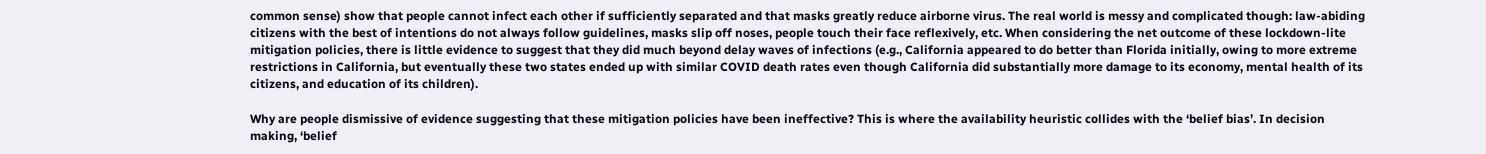common sense) show that people cannot infect each other if sufficiently separated and that masks greatly reduce airborne virus. The real world is messy and complicated though: law-abiding citizens with the best of intentions do not always follow guidelines, masks slip off noses, people touch their face reflexively, etc. When considering the net outcome of these lockdown-lite mitigation policies, there is little evidence to suggest that they did much beyond delay waves of infections (e.g., California appeared to do better than Florida initially, owing to more extreme restrictions in California, but eventually these two states ended up with similar COVID death rates even though California did substantially more damage to its economy, mental health of its citizens, and education of its children).

Why are people dismissive of evidence suggesting that these mitigation policies have been ineffective? This is where the availability heuristic collides with the ‘belief bias’. In decision making, ‘belief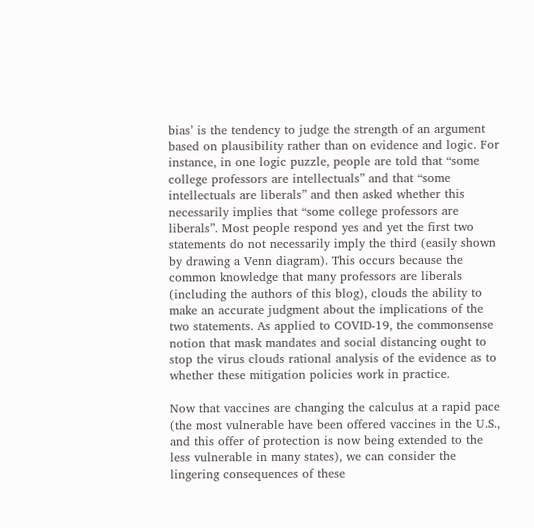bias’ is the tendency to judge the strength of an argument based on plausibility rather than on evidence and logic. For instance, in one logic puzzle, people are told that “some college professors are intellectuals” and that “some intellectuals are liberals” and then asked whether this necessarily implies that “some college professors are liberals”. Most people respond yes and yet the first two statements do not necessarily imply the third (easily shown by drawing a Venn diagram). This occurs because the common knowledge that many professors are liberals (including the authors of this blog), clouds the ability to make an accurate judgment about the implications of the two statements. As applied to COVID-19, the commonsense notion that mask mandates and social distancing ought to stop the virus clouds rational analysis of the evidence as to whether these mitigation policies work in practice.

Now that vaccines are changing the calculus at a rapid pace (the most vulnerable have been offered vaccines in the U.S., and this offer of protection is now being extended to the less vulnerable in many states), we can consider the lingering consequences of these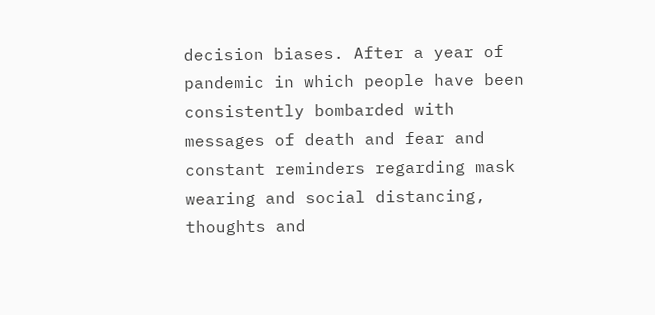decision biases. After a year of pandemic in which people have been consistently bombarded with messages of death and fear and constant reminders regarding mask wearing and social distancing, thoughts and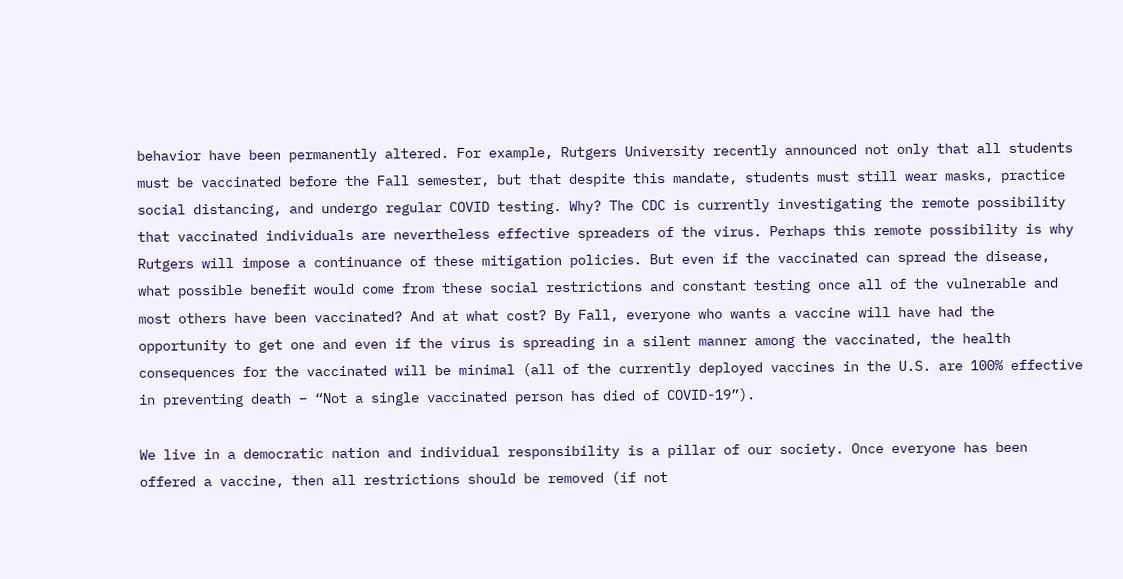behavior have been permanently altered. For example, Rutgers University recently announced not only that all students must be vaccinated before the Fall semester, but that despite this mandate, students must still wear masks, practice social distancing, and undergo regular COVID testing. Why? The CDC is currently investigating the remote possibility that vaccinated individuals are nevertheless effective spreaders of the virus. Perhaps this remote possibility is why Rutgers will impose a continuance of these mitigation policies. But even if the vaccinated can spread the disease, what possible benefit would come from these social restrictions and constant testing once all of the vulnerable and most others have been vaccinated? And at what cost? By Fall, everyone who wants a vaccine will have had the opportunity to get one and even if the virus is spreading in a silent manner among the vaccinated, the health consequences for the vaccinated will be minimal (all of the currently deployed vaccines in the U.S. are 100% effective in preventing death – “Not a single vaccinated person has died of COVID-19”).

We live in a democratic nation and individual responsibility is a pillar of our society. Once everyone has been offered a vaccine, then all restrictions should be removed (if not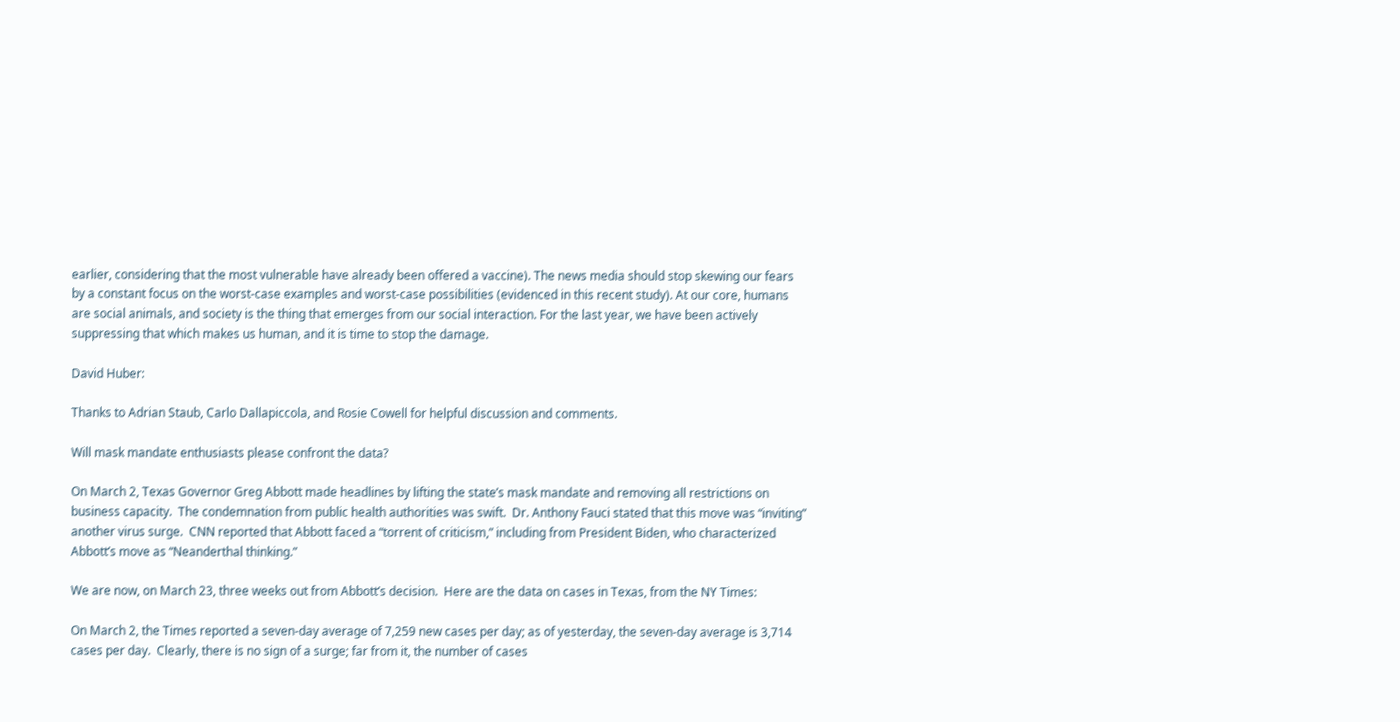earlier, considering that the most vulnerable have already been offered a vaccine). The news media should stop skewing our fears by a constant focus on the worst-case examples and worst-case possibilities (evidenced in this recent study). At our core, humans are social animals, and society is the thing that emerges from our social interaction. For the last year, we have been actively suppressing that which makes us human, and it is time to stop the damage.

David Huber:

Thanks to Adrian Staub, Carlo Dallapiccola, and Rosie Cowell for helpful discussion and comments.

Will mask mandate enthusiasts please confront the data?

On March 2, Texas Governor Greg Abbott made headlines by lifting the state’s mask mandate and removing all restrictions on business capacity.  The condemnation from public health authorities was swift.  Dr. Anthony Fauci stated that this move was “inviting” another virus surge.  CNN reported that Abbott faced a “torrent of criticism,” including from President Biden, who characterized Abbott’s move as “Neanderthal thinking.”

We are now, on March 23, three weeks out from Abbott’s decision.  Here are the data on cases in Texas, from the NY Times:

On March 2, the Times reported a seven-day average of 7,259 new cases per day; as of yesterday, the seven-day average is 3,714 cases per day.  Clearly, there is no sign of a surge; far from it, the number of cases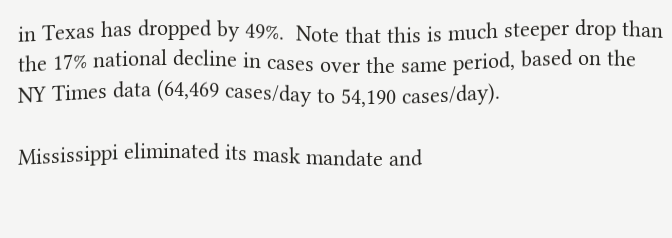in Texas has dropped by 49%.  Note that this is much steeper drop than the 17% national decline in cases over the same period, based on the NY Times data (64,469 cases/day to 54,190 cases/day).

Mississippi eliminated its mask mandate and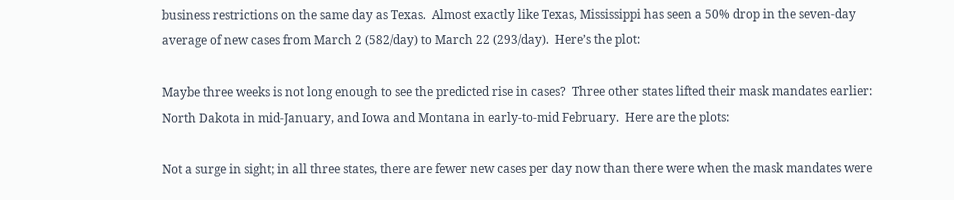business restrictions on the same day as Texas.  Almost exactly like Texas, Mississippi has seen a 50% drop in the seven-day average of new cases from March 2 (582/day) to March 22 (293/day).  Here’s the plot:

Maybe three weeks is not long enough to see the predicted rise in cases?  Three other states lifted their mask mandates earlier:  North Dakota in mid-January, and Iowa and Montana in early-to-mid February.  Here are the plots:

Not a surge in sight; in all three states, there are fewer new cases per day now than there were when the mask mandates were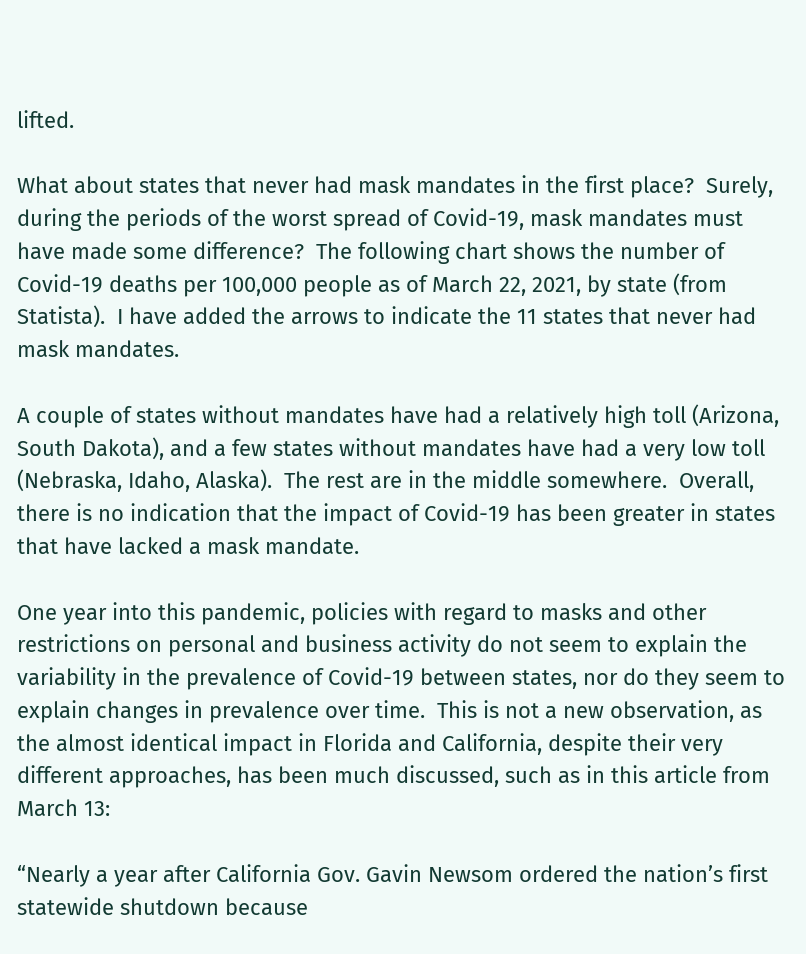lifted.

What about states that never had mask mandates in the first place?  Surely, during the periods of the worst spread of Covid-19, mask mandates must have made some difference?  The following chart shows the number of Covid-19 deaths per 100,000 people as of March 22, 2021, by state (from Statista).  I have added the arrows to indicate the 11 states that never had mask mandates.

A couple of states without mandates have had a relatively high toll (Arizona, South Dakota), and a few states without mandates have had a very low toll (Nebraska, Idaho, Alaska).  The rest are in the middle somewhere.  Overall, there is no indication that the impact of Covid-19 has been greater in states that have lacked a mask mandate.

One year into this pandemic, policies with regard to masks and other restrictions on personal and business activity do not seem to explain the variability in the prevalence of Covid-19 between states, nor do they seem to explain changes in prevalence over time.  This is not a new observation, as the almost identical impact in Florida and California, despite their very different approaches, has been much discussed, such as in this article from March 13:

“Nearly a year after California Gov. Gavin Newsom ordered the nation’s first statewide shutdown because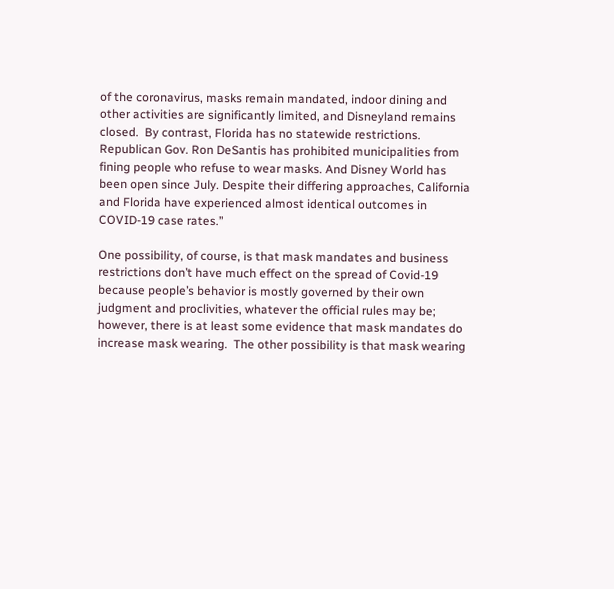of the coronavirus, masks remain mandated, indoor dining and other activities are significantly limited, and Disneyland remains closed.  By contrast, Florida has no statewide restrictions. Republican Gov. Ron DeSantis has prohibited municipalities from fining people who refuse to wear masks. And Disney World has been open since July. Despite their differing approaches, California and Florida have experienced almost identical outcomes in COVID-19 case rates.”

One possibility, of course, is that mask mandates and business restrictions don’t have much effect on the spread of Covid-19 because people’s behavior is mostly governed by their own judgment and proclivities, whatever the official rules may be; however, there is at least some evidence that mask mandates do increase mask wearing.  The other possibility is that mask wearing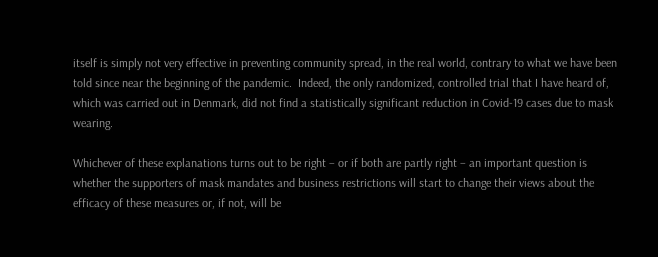itself is simply not very effective in preventing community spread, in the real world, contrary to what we have been told since near the beginning of the pandemic.  Indeed, the only randomized, controlled trial that I have heard of, which was carried out in Denmark, did not find a statistically significant reduction in Covid-19 cases due to mask wearing.

Whichever of these explanations turns out to be right – or if both are partly right – an important question is whether the supporters of mask mandates and business restrictions will start to change their views about the efficacy of these measures or, if not, will be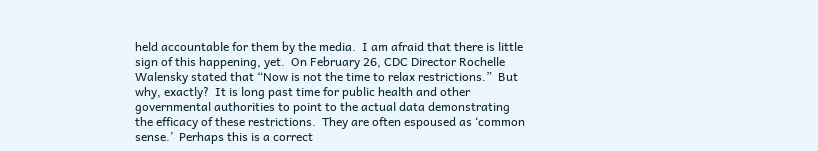held accountable for them by the media.  I am afraid that there is little sign of this happening, yet.  On February 26, CDC Director Rochelle Walensky stated that “Now is not the time to relax restrictions.”  But why, exactly?  It is long past time for public health and other governmental authorities to point to the actual data demonstrating the efficacy of these restrictions.  They are often espoused as ‘common sense.’  Perhaps this is a correct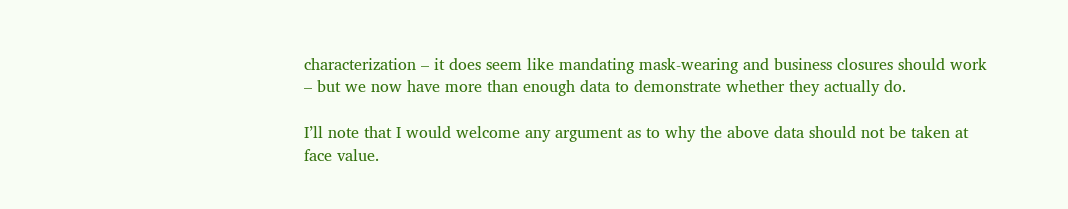characterization – it does seem like mandating mask-wearing and business closures should work – but we now have more than enough data to demonstrate whether they actually do.

I’ll note that I would welcome any argument as to why the above data should not be taken at face value.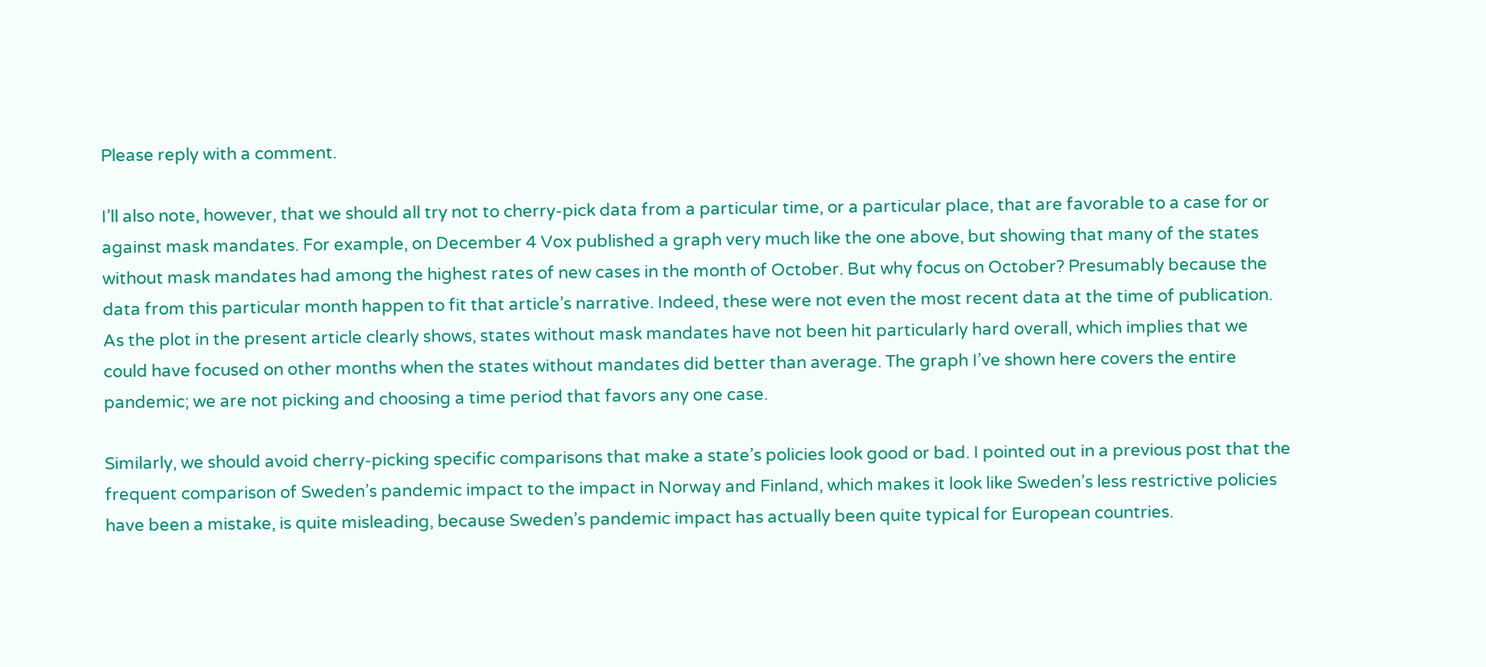Please reply with a comment.

I’ll also note, however, that we should all try not to cherry-pick data from a particular time, or a particular place, that are favorable to a case for or against mask mandates. For example, on December 4 Vox published a graph very much like the one above, but showing that many of the states without mask mandates had among the highest rates of new cases in the month of October. But why focus on October? Presumably because the data from this particular month happen to fit that article’s narrative. Indeed, these were not even the most recent data at the time of publication. As the plot in the present article clearly shows, states without mask mandates have not been hit particularly hard overall, which implies that we could have focused on other months when the states without mandates did better than average. The graph I’ve shown here covers the entire pandemic; we are not picking and choosing a time period that favors any one case.

Similarly, we should avoid cherry-picking specific comparisons that make a state’s policies look good or bad. I pointed out in a previous post that the frequent comparison of Sweden’s pandemic impact to the impact in Norway and Finland, which makes it look like Sweden’s less restrictive policies have been a mistake, is quite misleading, because Sweden’s pandemic impact has actually been quite typical for European countries.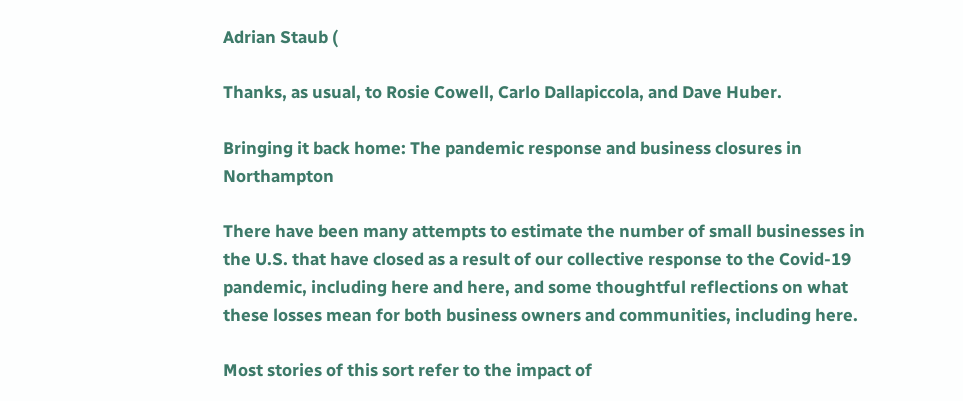Adrian Staub (

Thanks, as usual, to Rosie Cowell, Carlo Dallapiccola, and Dave Huber.

Bringing it back home: The pandemic response and business closures in Northampton

There have been many attempts to estimate the number of small businesses in the U.S. that have closed as a result of our collective response to the Covid-19 pandemic, including here and here, and some thoughtful reflections on what these losses mean for both business owners and communities, including here.

Most stories of this sort refer to the impact of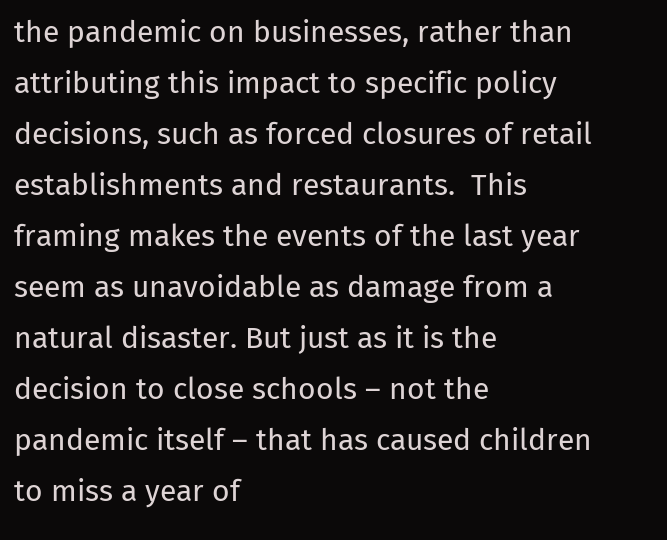the pandemic on businesses, rather than attributing this impact to specific policy decisions, such as forced closures of retail establishments and restaurants.  This framing makes the events of the last year seem as unavoidable as damage from a natural disaster. But just as it is the decision to close schools – not the pandemic itself – that has caused children to miss a year of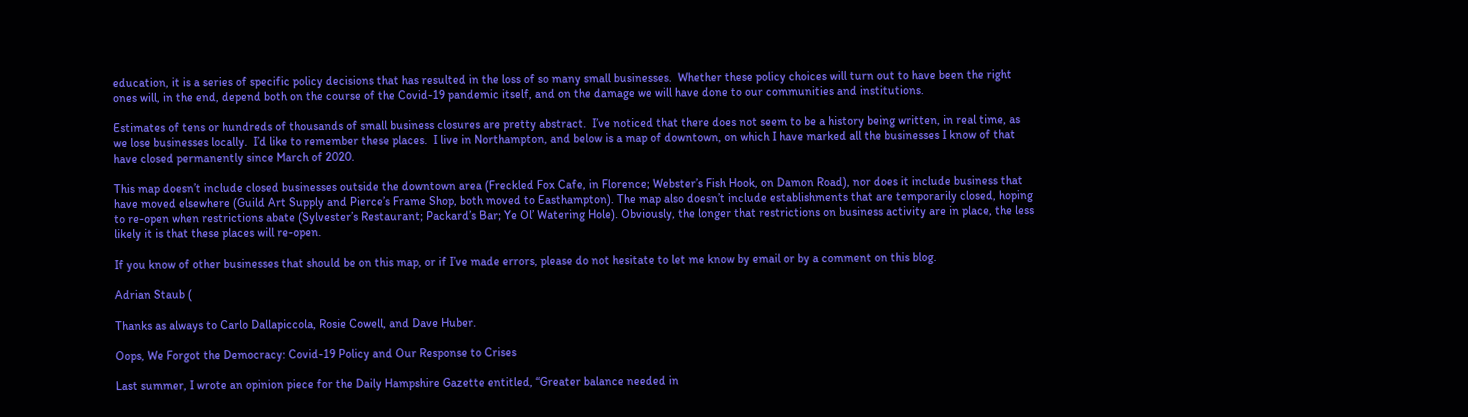education, it is a series of specific policy decisions that has resulted in the loss of so many small businesses.  Whether these policy choices will turn out to have been the right ones will, in the end, depend both on the course of the Covid-19 pandemic itself, and on the damage we will have done to our communities and institutions.

Estimates of tens or hundreds of thousands of small business closures are pretty abstract.  I’ve noticed that there does not seem to be a history being written, in real time, as we lose businesses locally.  I’d like to remember these places.  I live in Northampton, and below is a map of downtown, on which I have marked all the businesses I know of that have closed permanently since March of 2020.

This map doesn’t include closed businesses outside the downtown area (Freckled Fox Cafe, in Florence; Webster’s Fish Hook, on Damon Road), nor does it include business that have moved elsewhere (Guild Art Supply and Pierce’s Frame Shop, both moved to Easthampton). The map also doesn’t include establishments that are temporarily closed, hoping to re-open when restrictions abate (Sylvester’s Restaurant; Packard’s Bar; Ye Ol’ Watering Hole). Obviously, the longer that restrictions on business activity are in place, the less likely it is that these places will re-open.

If you know of other businesses that should be on this map, or if I’ve made errors, please do not hesitate to let me know by email or by a comment on this blog.

Adrian Staub (

Thanks as always to Carlo Dallapiccola, Rosie Cowell, and Dave Huber.

Oops, We Forgot the Democracy: Covid-19 Policy and Our Response to Crises

Last summer, I wrote an opinion piece for the Daily Hampshire Gazette entitled, “Greater balance needed in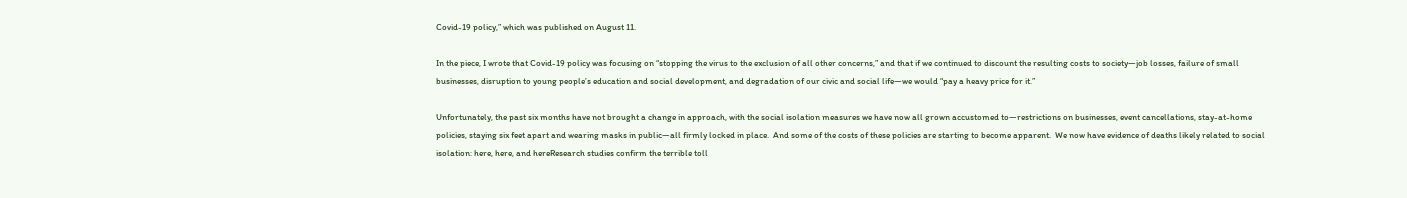Covid-19 policy,” which was published on August 11.

In the piece, I wrote that Covid-19 policy was focusing on “stopping the virus to the exclusion of all other concerns,” and that if we continued to discount the resulting costs to society—job losses, failure of small businesses, disruption to young people’s education and social development, and degradation of our civic and social life—we would “pay a heavy price for it.”

Unfortunately, the past six months have not brought a change in approach, with the social isolation measures we have now all grown accustomed to—restrictions on businesses, event cancellations, stay-at-home policies, staying six feet apart and wearing masks in public—all firmly locked in place.  And some of the costs of these policies are starting to become apparent.  We now have evidence of deaths likely related to social isolation: here, here, and hereResearch studies confirm the terrible toll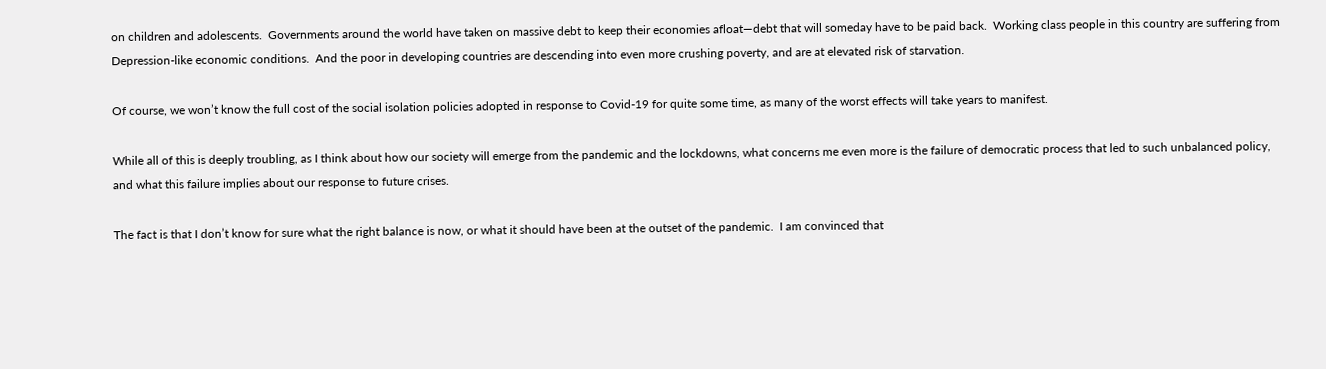on children and adolescents.  Governments around the world have taken on massive debt to keep their economies afloat—debt that will someday have to be paid back.  Working class people in this country are suffering from Depression-like economic conditions.  And the poor in developing countries are descending into even more crushing poverty, and are at elevated risk of starvation.

Of course, we won’t know the full cost of the social isolation policies adopted in response to Covid-19 for quite some time, as many of the worst effects will take years to manifest.

While all of this is deeply troubling, as I think about how our society will emerge from the pandemic and the lockdowns, what concerns me even more is the failure of democratic process that led to such unbalanced policy, and what this failure implies about our response to future crises.

The fact is that I don’t know for sure what the right balance is now, or what it should have been at the outset of the pandemic.  I am convinced that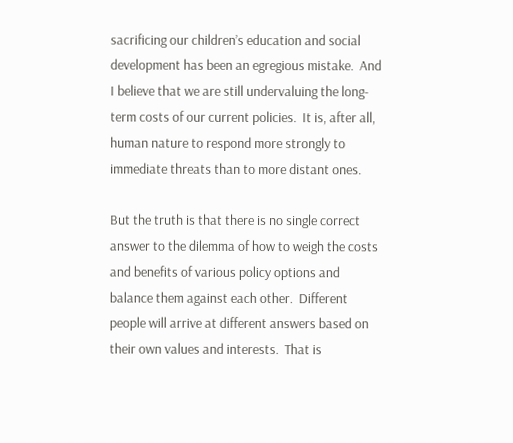sacrificing our children’s education and social development has been an egregious mistake.  And I believe that we are still undervaluing the long-term costs of our current policies.  It is, after all, human nature to respond more strongly to immediate threats than to more distant ones.

But the truth is that there is no single correct answer to the dilemma of how to weigh the costs and benefits of various policy options and balance them against each other.  Different people will arrive at different answers based on their own values and interests.  That is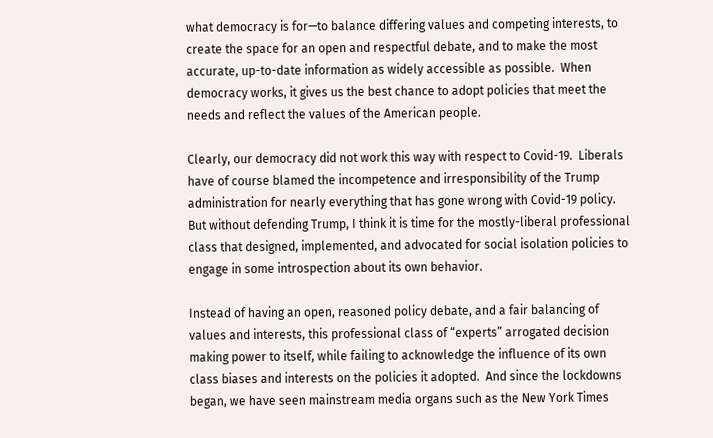what democracy is for—to balance differing values and competing interests, to create the space for an open and respectful debate, and to make the most accurate, up-to-date information as widely accessible as possible.  When democracy works, it gives us the best chance to adopt policies that meet the needs and reflect the values of the American people.

Clearly, our democracy did not work this way with respect to Covid-19.  Liberals have of course blamed the incompetence and irresponsibility of the Trump administration for nearly everything that has gone wrong with Covid-19 policy.  But without defending Trump, I think it is time for the mostly-liberal professional class that designed, implemented, and advocated for social isolation policies to engage in some introspection about its own behavior.

Instead of having an open, reasoned policy debate, and a fair balancing of values and interests, this professional class of “experts” arrogated decision making power to itself, while failing to acknowledge the influence of its own class biases and interests on the policies it adopted.  And since the lockdowns began, we have seen mainstream media organs such as the New York Times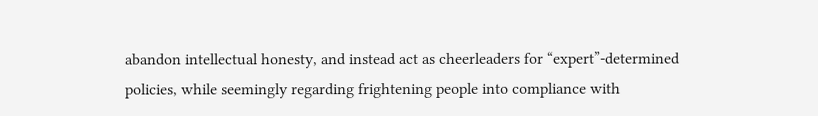abandon intellectual honesty, and instead act as cheerleaders for “expert”-determined policies, while seemingly regarding frightening people into compliance with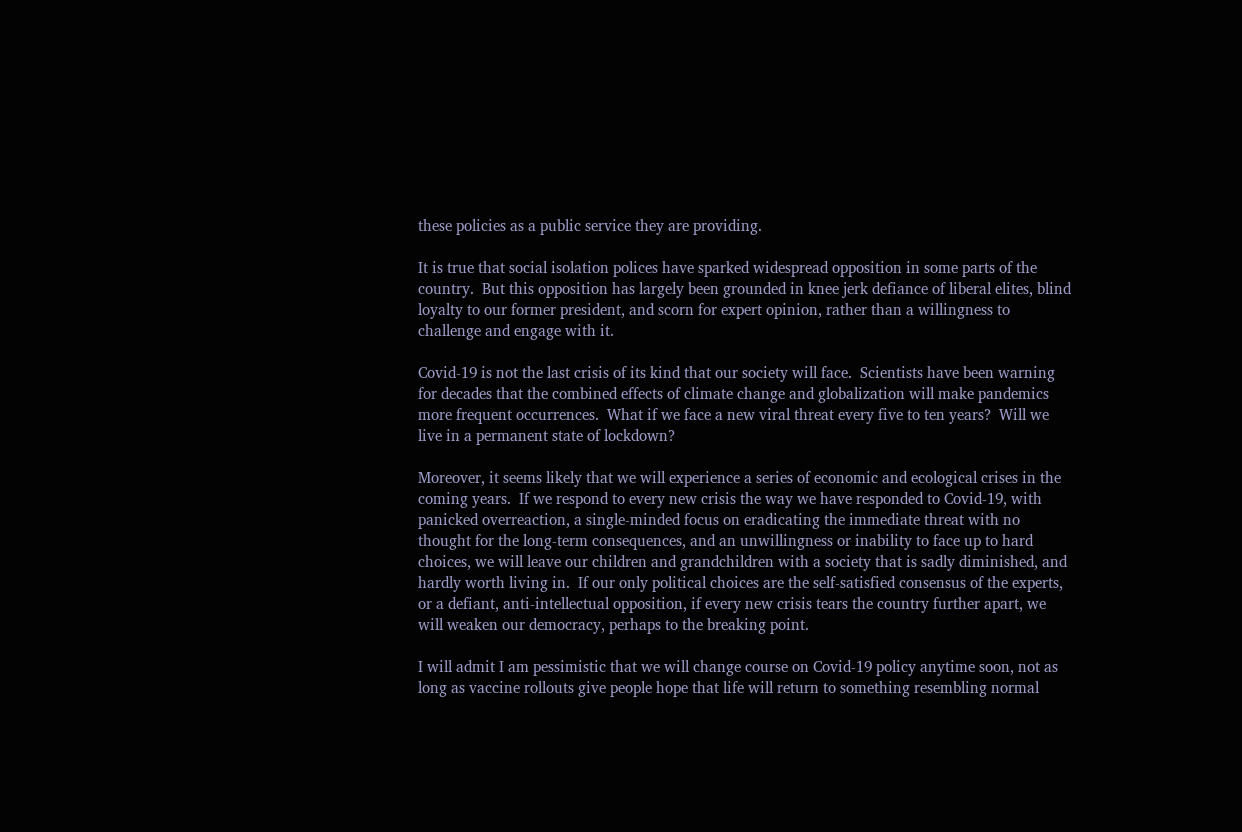these policies as a public service they are providing.

It is true that social isolation polices have sparked widespread opposition in some parts of the country.  But this opposition has largely been grounded in knee jerk defiance of liberal elites, blind loyalty to our former president, and scorn for expert opinion, rather than a willingness to challenge and engage with it.

Covid-19 is not the last crisis of its kind that our society will face.  Scientists have been warning for decades that the combined effects of climate change and globalization will make pandemics more frequent occurrences.  What if we face a new viral threat every five to ten years?  Will we live in a permanent state of lockdown?

Moreover, it seems likely that we will experience a series of economic and ecological crises in the coming years.  If we respond to every new crisis the way we have responded to Covid-19, with panicked overreaction, a single-minded focus on eradicating the immediate threat with no thought for the long-term consequences, and an unwillingness or inability to face up to hard choices, we will leave our children and grandchildren with a society that is sadly diminished, and hardly worth living in.  If our only political choices are the self-satisfied consensus of the experts, or a defiant, anti-intellectual opposition, if every new crisis tears the country further apart, we will weaken our democracy, perhaps to the breaking point.

I will admit I am pessimistic that we will change course on Covid-19 policy anytime soon, not as long as vaccine rollouts give people hope that life will return to something resembling normal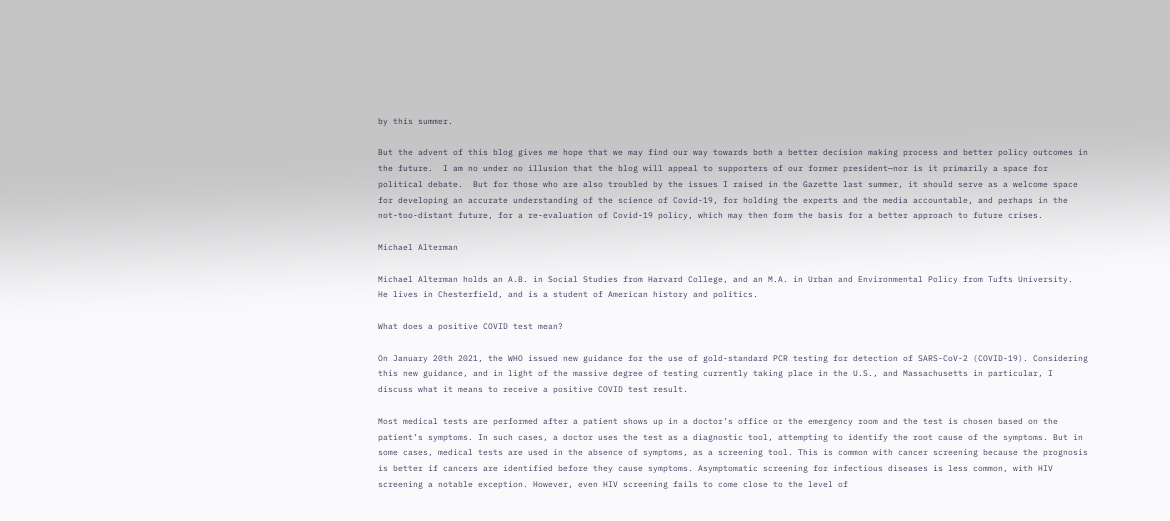by this summer.

But the advent of this blog gives me hope that we may find our way towards both a better decision making process and better policy outcomes in the future.  I am no under no illusion that the blog will appeal to supporters of our former president—nor is it primarily a space for political debate.  But for those who are also troubled by the issues I raised in the Gazette last summer, it should serve as a welcome space for developing an accurate understanding of the science of Covid-19, for holding the experts and the media accountable, and perhaps in the not-too-distant future, for a re-evaluation of Covid-19 policy, which may then form the basis for a better approach to future crises.

Michael Alterman

Michael Alterman holds an A.B. in Social Studies from Harvard College, and an M.A. in Urban and Environmental Policy from Tufts University.  He lives in Chesterfield, and is a student of American history and politics.

What does a positive COVID test mean?

On January 20th 2021, the WHO issued new guidance for the use of gold-standard PCR testing for detection of SARS-CoV-2 (COVID-19). Considering this new guidance, and in light of the massive degree of testing currently taking place in the U.S., and Massachusetts in particular, I discuss what it means to receive a positive COVID test result.

Most medical tests are performed after a patient shows up in a doctor’s office or the emergency room and the test is chosen based on the patient’s symptoms. In such cases, a doctor uses the test as a diagnostic tool, attempting to identify the root cause of the symptoms. But in some cases, medical tests are used in the absence of symptoms, as a screening tool. This is common with cancer screening because the prognosis is better if cancers are identified before they cause symptoms. Asymptomatic screening for infectious diseases is less common, with HIV screening a notable exception. However, even HIV screening fails to come close to the level of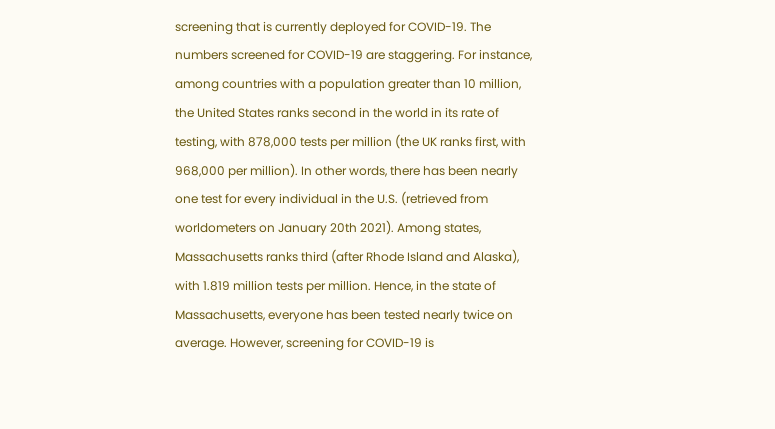screening that is currently deployed for COVID-19. The numbers screened for COVID-19 are staggering. For instance, among countries with a population greater than 10 million, the United States ranks second in the world in its rate of testing, with 878,000 tests per million (the UK ranks first, with 968,000 per million). In other words, there has been nearly one test for every individual in the U.S. (retrieved from worldometers on January 20th 2021). Among states, Massachusetts ranks third (after Rhode Island and Alaska), with 1.819 million tests per million. Hence, in the state of Massachusetts, everyone has been tested nearly twice on average. However, screening for COVID-19 is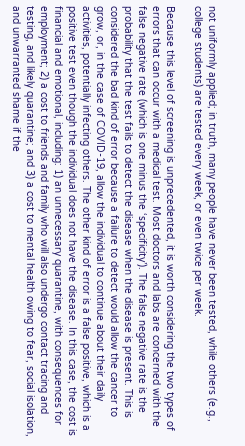not uniformly applied; in truth, many people have never been tested, while others (e.g., college students) are tested every week, or even twice per week.

Because this level of screening is unprecedented, it is worth considering the two types of errors that can occur with a medical test. Most doctors and labs are concerned with the false negative rate (which is one minus the ‘specificity’). The false negative rate is the probability that the test fails to detect the disease when the disease is present. This is considered the bad kind of error because a failure to detect would allow the cancer to grow, or, in the case of COVID-19, allow the individual to continue about their daily activities, potentially infecting others. The other kind of error is a false positive, which is a positive test even though the individual does not have the disease. In this case, the cost is financial and emotional, including: 1) an unnecessary quarantine, with consequences for employment; 2) a cost to friends and family who will also undergo contact tracing and testing, and likely quarantine; and 3) a cost to mental health owing to fear, social isolation, and unwarranted shame if the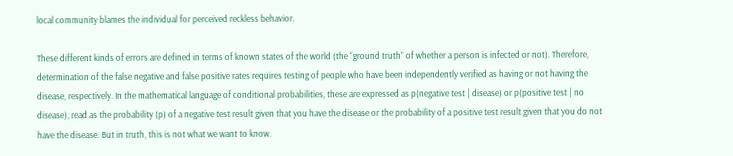local community blames the individual for perceived reckless behavior.

These different kinds of errors are defined in terms of known states of the world (the “ground truth” of whether a person is infected or not). Therefore, determination of the false negative and false positive rates requires testing of people who have been independently verified as having or not having the disease, respectively. In the mathematical language of conditional probabilities, these are expressed as p(negative test | disease) or p(positive test | no disease), read as the probability (p) of a negative test result given that you have the disease or the probability of a positive test result given that you do not have the disease. But in truth, this is not what we want to know.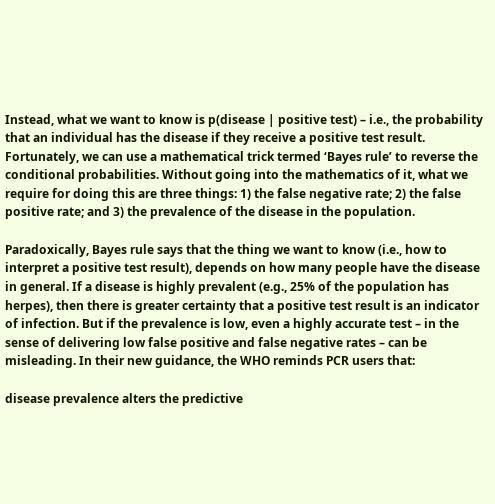Instead, what we want to know is p(disease | positive test) – i.e., the probability that an individual has the disease if they receive a positive test result. Fortunately, we can use a mathematical trick termed ‘Bayes rule’ to reverse the conditional probabilities. Without going into the mathematics of it, what we require for doing this are three things: 1) the false negative rate; 2) the false positive rate; and 3) the prevalence of the disease in the population.

Paradoxically, Bayes rule says that the thing we want to know (i.e., how to interpret a positive test result), depends on how many people have the disease in general. If a disease is highly prevalent (e.g., 25% of the population has herpes), then there is greater certainty that a positive test result is an indicator of infection. But if the prevalence is low, even a highly accurate test – in the sense of delivering low false positive and false negative rates – can be misleading. In their new guidance, the WHO reminds PCR users that:

disease prevalence alters the predictive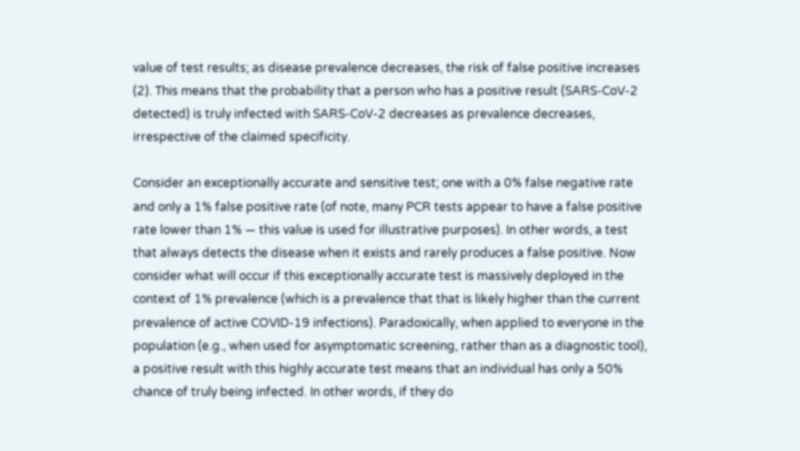value of test results; as disease prevalence decreases, the risk of false positive increases (2). This means that the probability that a person who has a positive result (SARS-CoV-2 detected) is truly infected with SARS-CoV-2 decreases as prevalence decreases, irrespective of the claimed specificity.

Consider an exceptionally accurate and sensitive test; one with a 0% false negative rate and only a 1% false positive rate (of note, many PCR tests appear to have a false positive rate lower than 1% — this value is used for illustrative purposes). In other words, a test that always detects the disease when it exists and rarely produces a false positive. Now consider what will occur if this exceptionally accurate test is massively deployed in the context of 1% prevalence (which is a prevalence that that is likely higher than the current prevalence of active COVID-19 infections). Paradoxically, when applied to everyone in the population (e.g., when used for asymptomatic screening, rather than as a diagnostic tool), a positive result with this highly accurate test means that an individual has only a 50% chance of truly being infected. In other words, if they do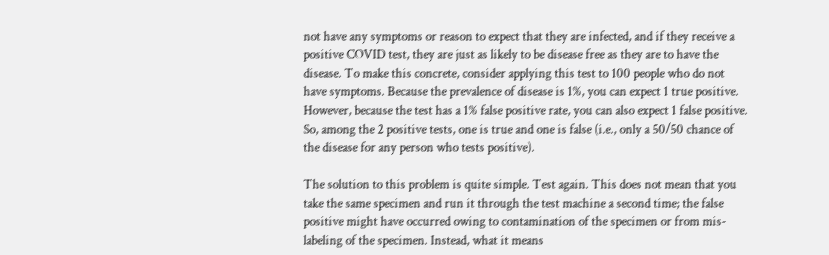not have any symptoms or reason to expect that they are infected, and if they receive a positive COVID test, they are just as likely to be disease free as they are to have the disease. To make this concrete, consider applying this test to 100 people who do not have symptoms. Because the prevalence of disease is 1%, you can expect 1 true positive. However, because the test has a 1% false positive rate, you can also expect 1 false positive. So, among the 2 positive tests, one is true and one is false (i.e., only a 50/50 chance of the disease for any person who tests positive).

The solution to this problem is quite simple. Test again. This does not mean that you take the same specimen and run it through the test machine a second time; the false positive might have occurred owing to contamination of the specimen or from mis-labeling of the specimen. Instead, what it means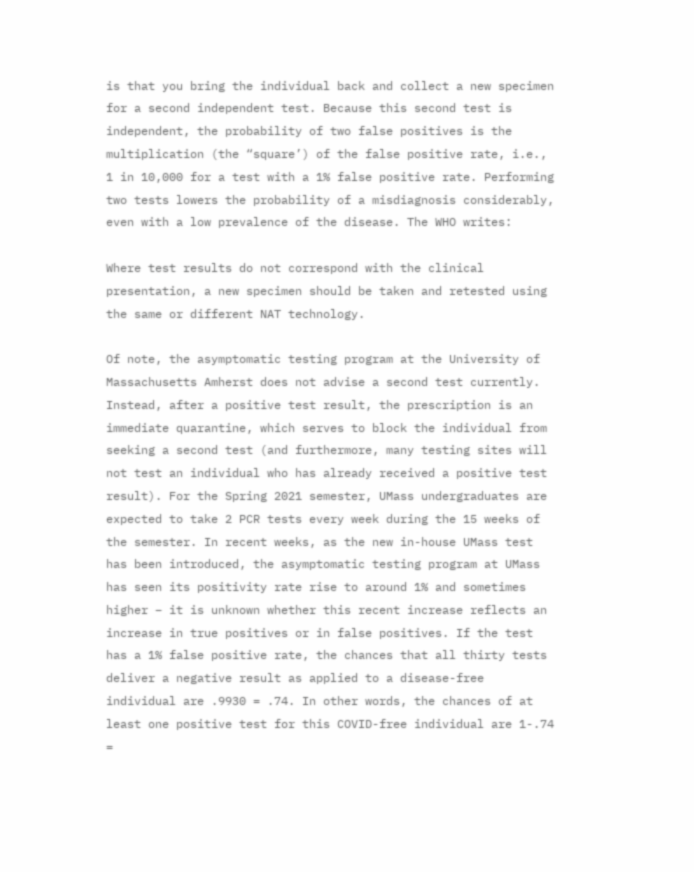is that you bring the individual back and collect a new specimen for a second independent test. Because this second test is independent, the probability of two false positives is the multiplication (the “square’) of the false positive rate, i.e., 1 in 10,000 for a test with a 1% false positive rate. Performing two tests lowers the probability of a misdiagnosis considerably, even with a low prevalence of the disease. The WHO writes:

Where test results do not correspond with the clinical presentation, a new specimen should be taken and retested using the same or different NAT technology.

Of note, the asymptomatic testing program at the University of Massachusetts Amherst does not advise a second test currently. Instead, after a positive test result, the prescription is an immediate quarantine, which serves to block the individual from seeking a second test (and furthermore, many testing sites will not test an individual who has already received a positive test result). For the Spring 2021 semester, UMass undergraduates are expected to take 2 PCR tests every week during the 15 weeks of the semester. In recent weeks, as the new in-house UMass test has been introduced, the asymptomatic testing program at UMass has seen its positivity rate rise to around 1% and sometimes higher – it is unknown whether this recent increase reflects an increase in true positives or in false positives. If the test has a 1% false positive rate, the chances that all thirty tests deliver a negative result as applied to a disease-free individual are .9930 = .74. In other words, the chances of at least one positive test for this COVID-free individual are 1-.74 =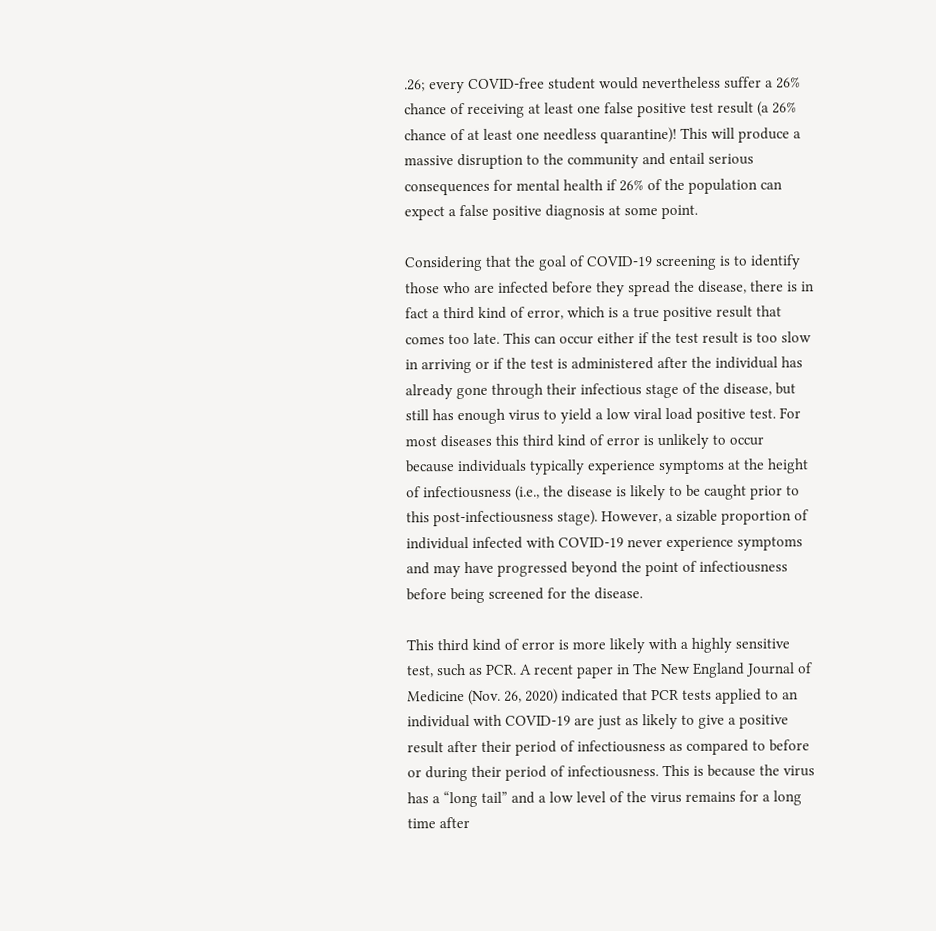.26; every COVID-free student would nevertheless suffer a 26% chance of receiving at least one false positive test result (a 26% chance of at least one needless quarantine)! This will produce a massive disruption to the community and entail serious consequences for mental health if 26% of the population can expect a false positive diagnosis at some point.

Considering that the goal of COVID-19 screening is to identify those who are infected before they spread the disease, there is in fact a third kind of error, which is a true positive result that comes too late. This can occur either if the test result is too slow in arriving or if the test is administered after the individual has already gone through their infectious stage of the disease, but still has enough virus to yield a low viral load positive test. For most diseases this third kind of error is unlikely to occur because individuals typically experience symptoms at the height of infectiousness (i.e., the disease is likely to be caught prior to this post-infectiousness stage). However, a sizable proportion of individual infected with COVID-19 never experience symptoms and may have progressed beyond the point of infectiousness before being screened for the disease.

This third kind of error is more likely with a highly sensitive test, such as PCR. A recent paper in The New England Journal of Medicine (Nov. 26, 2020) indicated that PCR tests applied to an individual with COVID-19 are just as likely to give a positive result after their period of infectiousness as compared to before or during their period of infectiousness. This is because the virus has a “long tail” and a low level of the virus remains for a long time after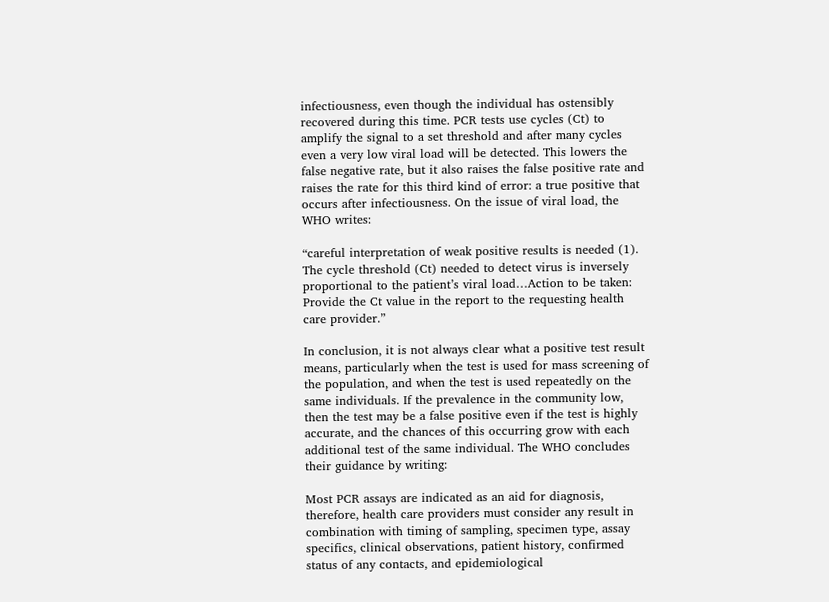infectiousness, even though the individual has ostensibly recovered during this time. PCR tests use cycles (Ct) to amplify the signal to a set threshold and after many cycles even a very low viral load will be detected. This lowers the false negative rate, but it also raises the false positive rate and raises the rate for this third kind of error: a true positive that occurs after infectiousness. On the issue of viral load, the WHO writes:

“careful interpretation of weak positive results is needed (1). The cycle threshold (Ct) needed to detect virus is inversely proportional to the patient’s viral load…Action to be taken: Provide the Ct value in the report to the requesting health care provider.”

In conclusion, it is not always clear what a positive test result means, particularly when the test is used for mass screening of the population, and when the test is used repeatedly on the same individuals. If the prevalence in the community low, then the test may be a false positive even if the test is highly accurate, and the chances of this occurring grow with each additional test of the same individual. The WHO concludes their guidance by writing:

Most PCR assays are indicated as an aid for diagnosis, therefore, health care providers must consider any result in combination with timing of sampling, specimen type, assay specifics, clinical observations, patient history, confirmed status of any contacts, and epidemiological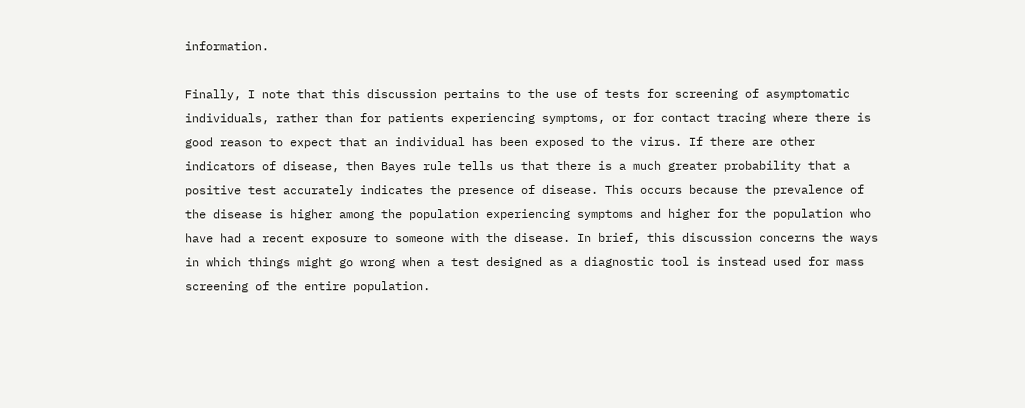information.

Finally, I note that this discussion pertains to the use of tests for screening of asymptomatic individuals, rather than for patients experiencing symptoms, or for contact tracing where there is good reason to expect that an individual has been exposed to the virus. If there are other indicators of disease, then Bayes rule tells us that there is a much greater probability that a positive test accurately indicates the presence of disease. This occurs because the prevalence of the disease is higher among the population experiencing symptoms and higher for the population who have had a recent exposure to someone with the disease. In brief, this discussion concerns the ways in which things might go wrong when a test designed as a diagnostic tool is instead used for mass screening of the entire population.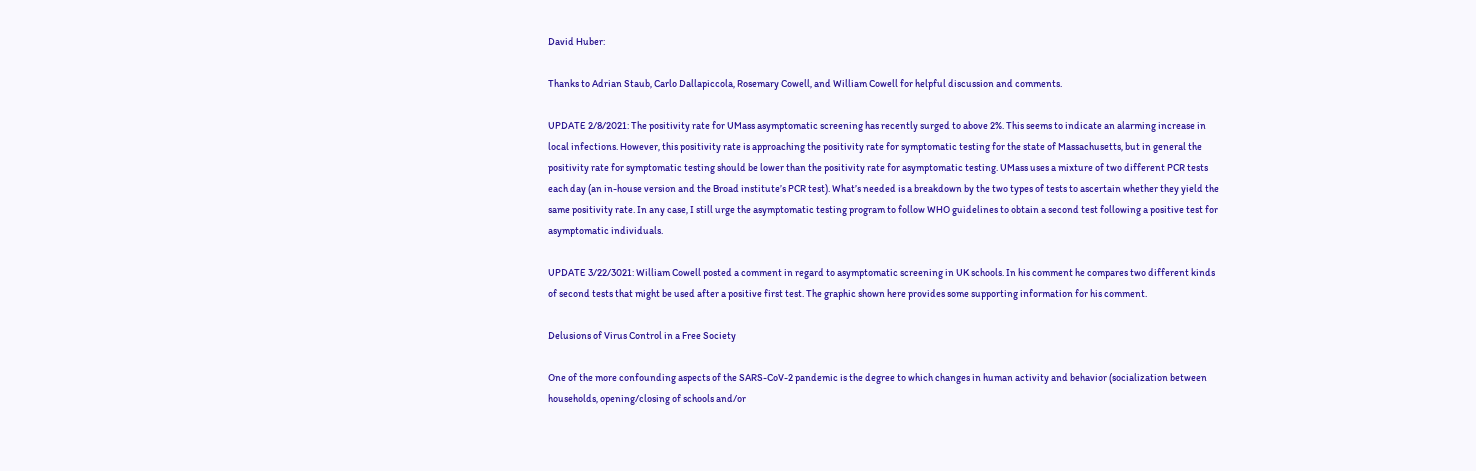David Huber:

Thanks to Adrian Staub, Carlo Dallapiccola, Rosemary Cowell, and William Cowell for helpful discussion and comments.

UPDATE 2/8/2021: The positivity rate for UMass asymptomatic screening has recently surged to above 2%. This seems to indicate an alarming increase in local infections. However, this positivity rate is approaching the positivity rate for symptomatic testing for the state of Massachusetts, but in general the positivity rate for symptomatic testing should be lower than the positivity rate for asymptomatic testing. UMass uses a mixture of two different PCR tests each day (an in-house version and the Broad institute’s PCR test). What’s needed is a breakdown by the two types of tests to ascertain whether they yield the same positivity rate. In any case, I still urge the asymptomatic testing program to follow WHO guidelines to obtain a second test following a positive test for asymptomatic individuals.

UPDATE 3/22/3021: William Cowell posted a comment in regard to asymptomatic screening in UK schools. In his comment he compares two different kinds of second tests that might be used after a positive first test. The graphic shown here provides some supporting information for his comment.

Delusions of Virus Control in a Free Society

One of the more confounding aspects of the SARS-CoV-2 pandemic is the degree to which changes in human activity and behavior (socialization between households, opening/closing of schools and/or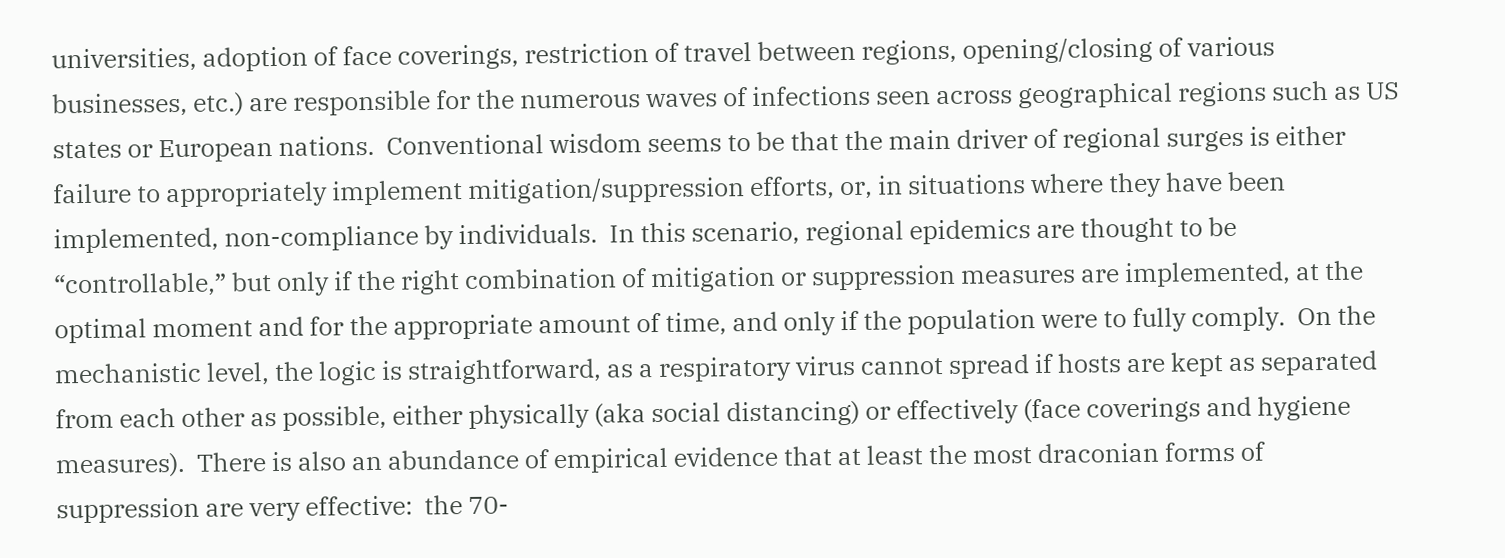universities, adoption of face coverings, restriction of travel between regions, opening/closing of various businesses, etc.) are responsible for the numerous waves of infections seen across geographical regions such as US states or European nations.  Conventional wisdom seems to be that the main driver of regional surges is either failure to appropriately implement mitigation/suppression efforts, or, in situations where they have been implemented, non-compliance by individuals.  In this scenario, regional epidemics are thought to be “controllable,” but only if the right combination of mitigation or suppression measures are implemented, at the optimal moment and for the appropriate amount of time, and only if the population were to fully comply.  On the mechanistic level, the logic is straightforward, as a respiratory virus cannot spread if hosts are kept as separated from each other as possible, either physically (aka social distancing) or effectively (face coverings and hygiene measures).  There is also an abundance of empirical evidence that at least the most draconian forms of suppression are very effective:  the 70-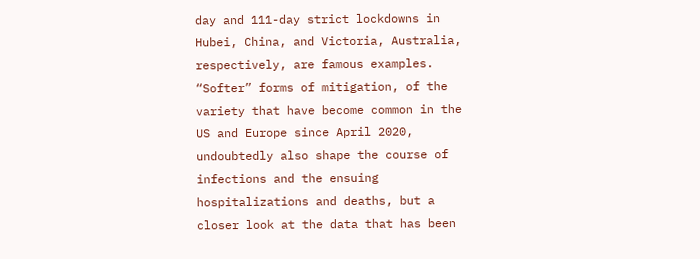day and 111-day strict lockdowns in Hubei, China, and Victoria, Australia, respectively, are famous examples.  “Softer” forms of mitigation, of the variety that have become common in the US and Europe since April 2020, undoubtedly also shape the course of infections and the ensuing hospitalizations and deaths, but a closer look at the data that has been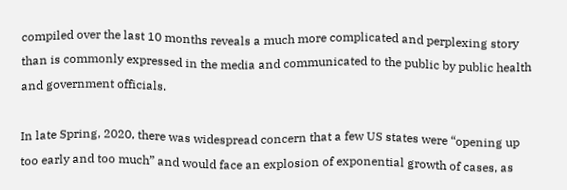compiled over the last 10 months reveals a much more complicated and perplexing story than is commonly expressed in the media and communicated to the public by public health and government officials.

In late Spring, 2020, there was widespread concern that a few US states were “opening up too early and too much” and would face an explosion of exponential growth of cases, as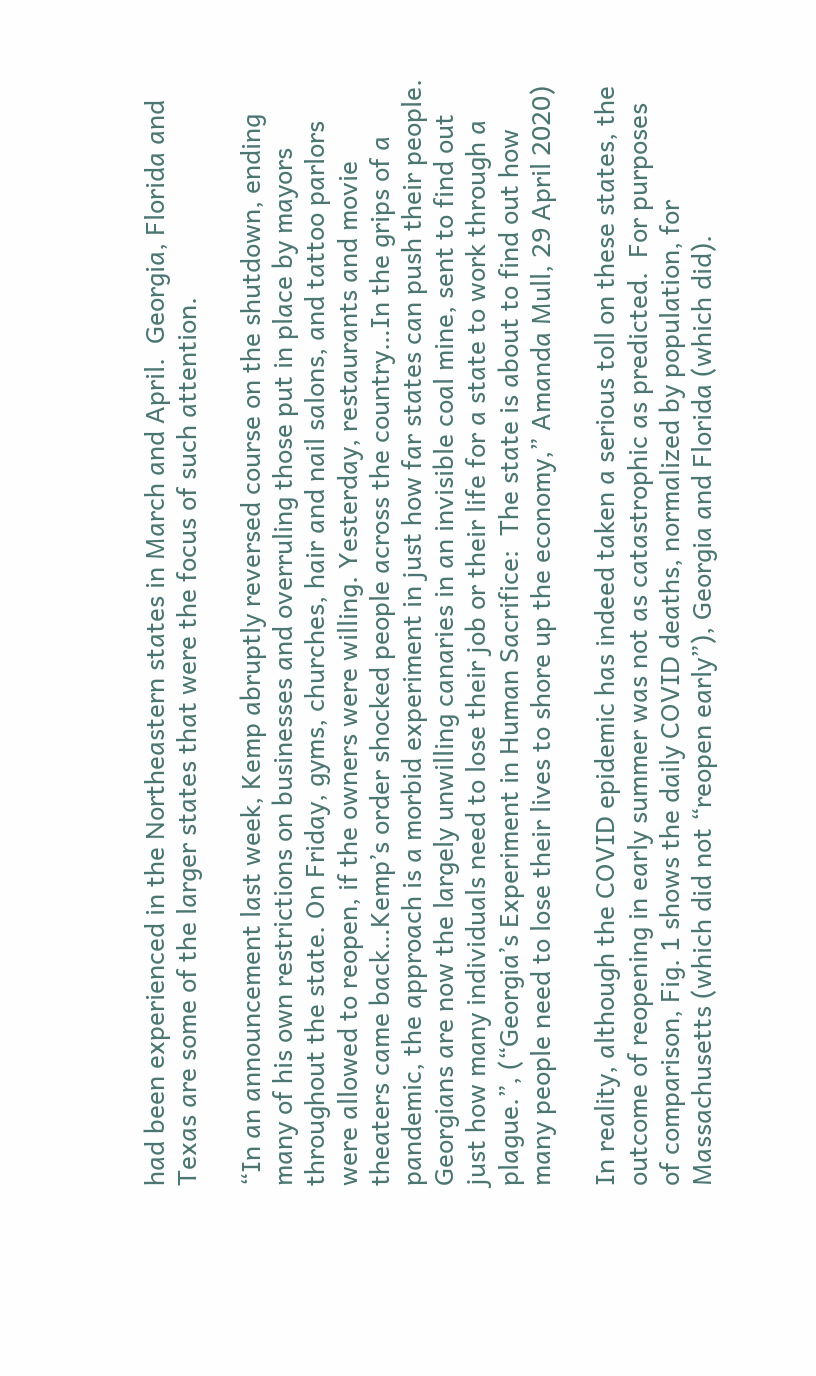had been experienced in the Northeastern states in March and April.  Georgia, Florida and Texas are some of the larger states that were the focus of such attention.

“In an announcement last week, Kemp abruptly reversed course on the shutdown, ending many of his own restrictions on businesses and overruling those put in place by mayors throughout the state. On Friday, gyms, churches, hair and nail salons, and tattoo parlors were allowed to reopen, if the owners were willing. Yesterday, restaurants and movie theaters came back…Kemp’s order shocked people across the country…In the grips of a pandemic, the approach is a morbid experiment in just how far states can push their people. Georgians are now the largely unwilling canaries in an invisible coal mine, sent to find out just how many individuals need to lose their job or their life for a state to work through a plague.”, (“Georgia’s Experiment in Human Sacrifice:  The state is about to find out how many people need to lose their lives to shore up the economy,” Amanda Mull, 29 April 2020)

In reality, although the COVID epidemic has indeed taken a serious toll on these states, the outcome of reopening in early summer was not as catastrophic as predicted.  For purposes of comparison, Fig. 1 shows the daily COVID deaths, normalized by population, for Massachusetts (which did not “reopen early”), Georgia and Florida (which did).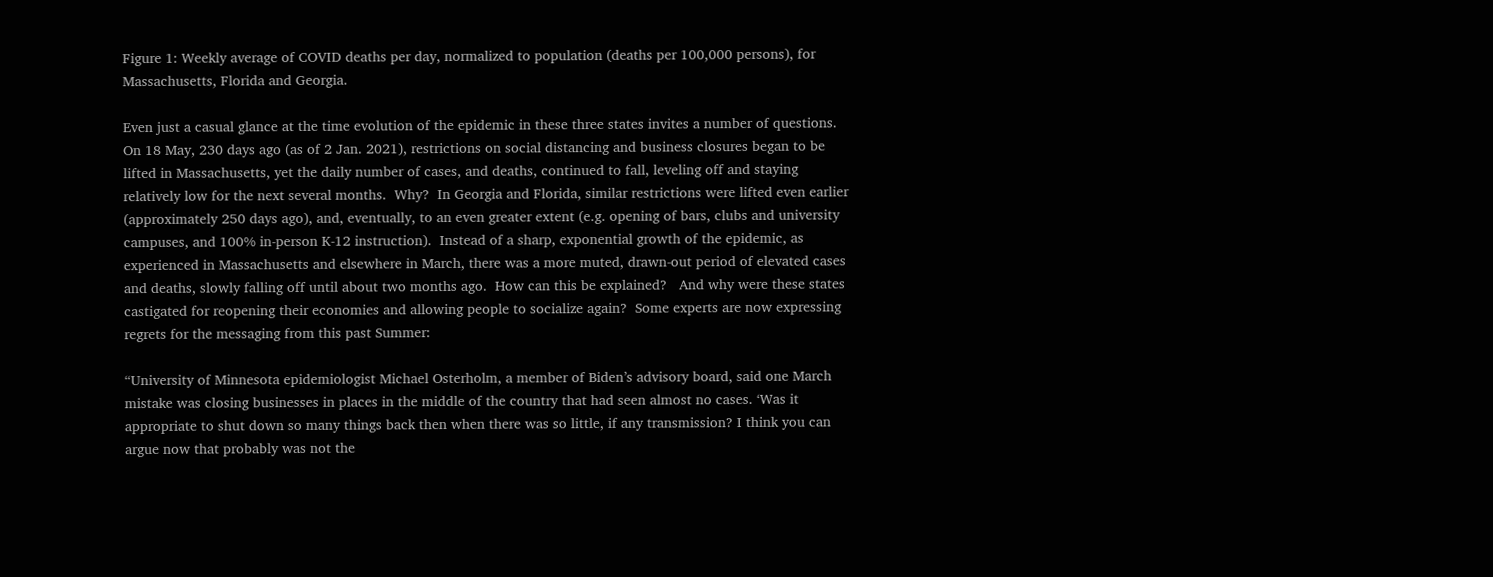Figure 1: Weekly average of COVID deaths per day, normalized to population (deaths per 100,000 persons), for Massachusetts, Florida and Georgia.

Even just a casual glance at the time evolution of the epidemic in these three states invites a number of questions.  On 18 May, 230 days ago (as of 2 Jan. 2021), restrictions on social distancing and business closures began to be lifted in Massachusetts, yet the daily number of cases, and deaths, continued to fall, leveling off and staying relatively low for the next several months.  Why?  In Georgia and Florida, similar restrictions were lifted even earlier (approximately 250 days ago), and, eventually, to an even greater extent (e.g. opening of bars, clubs and university campuses, and 100% in-person K-12 instruction).  Instead of a sharp, exponential growth of the epidemic, as experienced in Massachusetts and elsewhere in March, there was a more muted, drawn-out period of elevated cases and deaths, slowly falling off until about two months ago.  How can this be explained?   And why were these states castigated for reopening their economies and allowing people to socialize again?  Some experts are now expressing regrets for the messaging from this past Summer:

“University of Minnesota epidemiologist Michael Osterholm, a member of Biden’s advisory board, said one March mistake was closing businesses in places in the middle of the country that had seen almost no cases. ‘Was it appropriate to shut down so many things back then when there was so little, if any transmission? I think you can argue now that probably was not the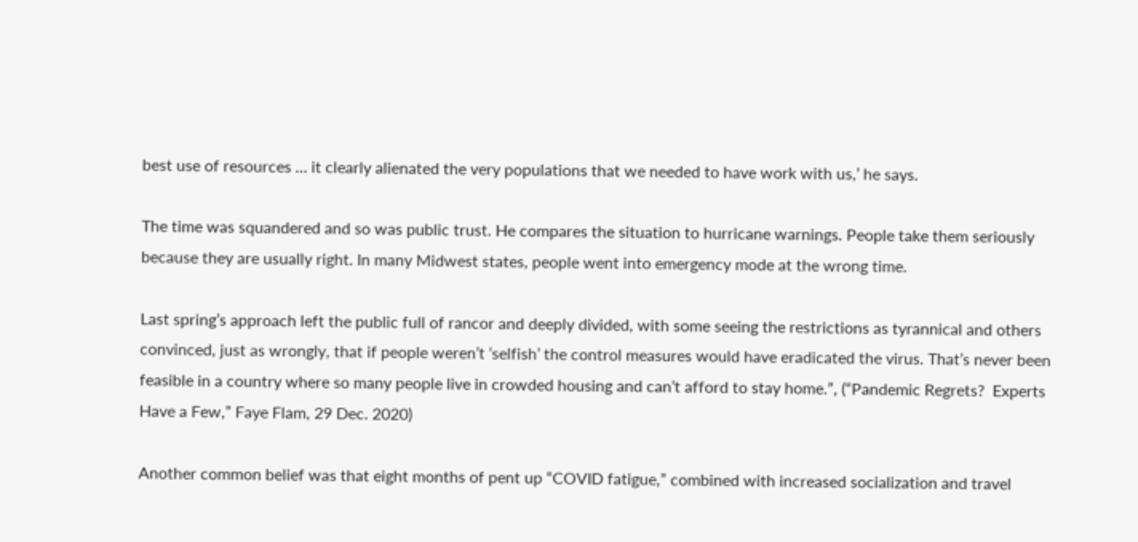best use of resources … it clearly alienated the very populations that we needed to have work with us,’ he says.

The time was squandered and so was public trust. He compares the situation to hurricane warnings. People take them seriously because they are usually right. In many Midwest states, people went into emergency mode at the wrong time.

Last spring’s approach left the public full of rancor and deeply divided, with some seeing the restrictions as tyrannical and others convinced, just as wrongly, that if people weren’t ‘selfish’ the control measures would have eradicated the virus. That’s never been feasible in a country where so many people live in crowded housing and can’t afford to stay home.”, (“Pandemic Regrets?  Experts Have a Few,” Faye Flam, 29 Dec. 2020)

Another common belief was that eight months of pent up “COVID fatigue,” combined with increased socialization and travel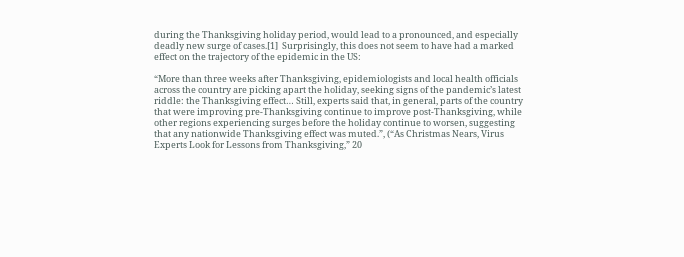during the Thanksgiving holiday period, would lead to a pronounced, and especially deadly new surge of cases.[1]  Surprisingly, this does not seem to have had a marked effect on the trajectory of the epidemic in the US:

“More than three weeks after Thanksgiving, epidemiologists and local health officials across the country are picking apart the holiday, seeking signs of the pandemic’s latest riddle: the Thanksgiving effect… Still, experts said that, in general, parts of the country that were improving pre-Thanksgiving continue to improve post-Thanksgiving, while other regions experiencing surges before the holiday continue to worsen, suggesting that any nationwide Thanksgiving effect was muted.”, (“As Christmas Nears, Virus Experts Look for Lessons from Thanksgiving,” 20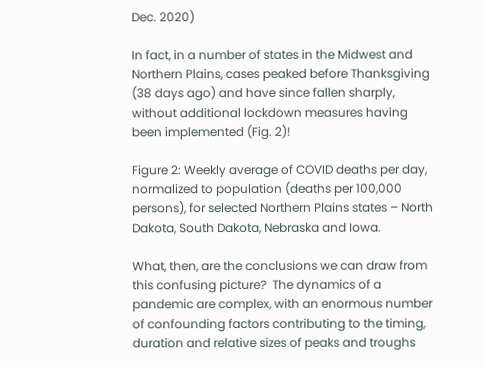Dec. 2020)

In fact, in a number of states in the Midwest and Northern Plains, cases peaked before Thanksgiving (38 days ago) and have since fallen sharply, without additional lockdown measures having been implemented (Fig. 2)!

Figure 2: Weekly average of COVID deaths per day, normalized to population (deaths per 100,000 persons), for selected Northern Plains states – North Dakota, South Dakota, Nebraska and Iowa.

What, then, are the conclusions we can draw from this confusing picture?  The dynamics of a pandemic are complex, with an enormous number of confounding factors contributing to the timing, duration and relative sizes of peaks and troughs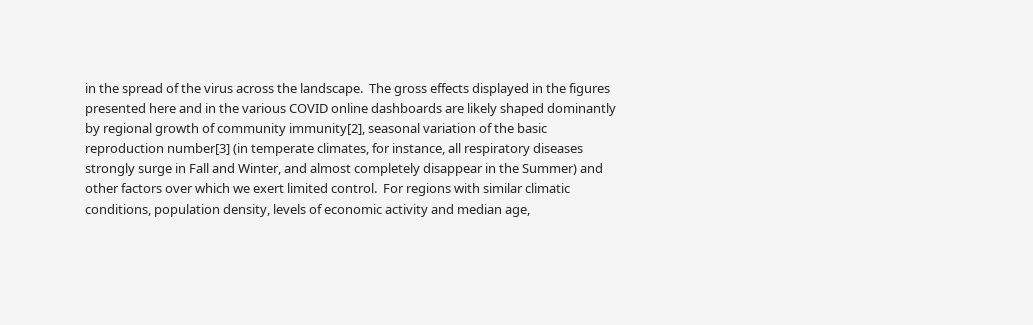in the spread of the virus across the landscape.  The gross effects displayed in the figures presented here and in the various COVID online dashboards are likely shaped dominantly by regional growth of community immunity[2], seasonal variation of the basic reproduction number[3] (in temperate climates, for instance, all respiratory diseases strongly surge in Fall and Winter, and almost completely disappear in the Summer) and other factors over which we exert limited control.  For regions with similar climatic conditions, population density, levels of economic activity and median age,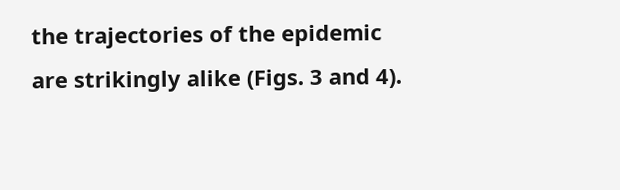the trajectories of the epidemic are strikingly alike (Figs. 3 and 4).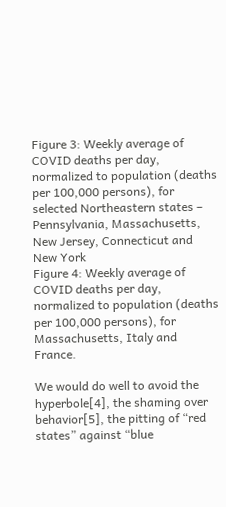Figure 3: Weekly average of COVID deaths per day, normalized to population (deaths per 100,000 persons), for selected Northeastern states – Pennsylvania, Massachusetts, New Jersey, Connecticut and New York
Figure 4: Weekly average of COVID deaths per day, normalized to population (deaths per 100,000 persons), for Massachusetts, Italy and France.

We would do well to avoid the hyperbole[4], the shaming over behavior[5], the pitting of “red states” against “blue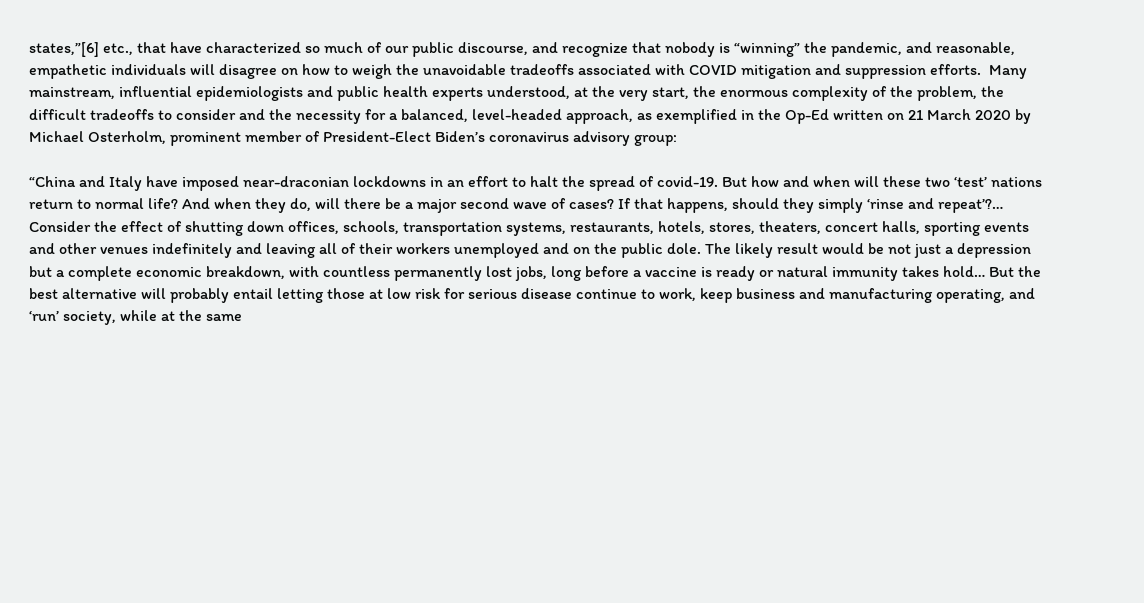states,”[6] etc., that have characterized so much of our public discourse, and recognize that nobody is “winning” the pandemic, and reasonable, empathetic individuals will disagree on how to weigh the unavoidable tradeoffs associated with COVID mitigation and suppression efforts.  Many mainstream, influential epidemiologists and public health experts understood, at the very start, the enormous complexity of the problem, the difficult tradeoffs to consider and the necessity for a balanced, level-headed approach, as exemplified in the Op-Ed written on 21 March 2020 by Michael Osterholm, prominent member of President-Elect Biden’s coronavirus advisory group:

“China and Italy have imposed near-draconian lockdowns in an effort to halt the spread of covid-19. But how and when will these two ‘test’ nations return to normal life? And when they do, will there be a major second wave of cases? If that happens, should they simply ‘rinse and repeat’?… Consider the effect of shutting down offices, schools, transportation systems, restaurants, hotels, stores, theaters, concert halls, sporting events and other venues indefinitely and leaving all of their workers unemployed and on the public dole. The likely result would be not just a depression but a complete economic breakdown, with countless permanently lost jobs, long before a vaccine is ready or natural immunity takes hold… But the best alternative will probably entail letting those at low risk for serious disease continue to work, keep business and manufacturing operating, and ‘run’ society, while at the same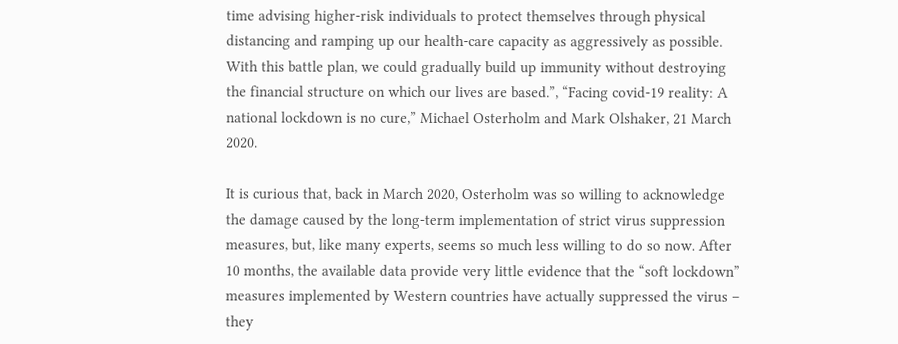time advising higher-risk individuals to protect themselves through physical distancing and ramping up our health-care capacity as aggressively as possible. With this battle plan, we could gradually build up immunity without destroying the financial structure on which our lives are based.”, “Facing covid-19 reality: A national lockdown is no cure,” Michael Osterholm and Mark Olshaker, 21 March 2020.

It is curious that, back in March 2020, Osterholm was so willing to acknowledge the damage caused by the long-term implementation of strict virus suppression measures, but, like many experts, seems so much less willing to do so now. After 10 months, the available data provide very little evidence that the “soft lockdown” measures implemented by Western countries have actually suppressed the virus – they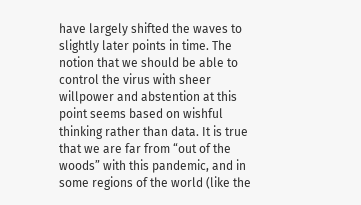have largely shifted the waves to slightly later points in time. The notion that we should be able to control the virus with sheer willpower and abstention at this point seems based on wishful thinking rather than data. It is true that we are far from “out of the woods” with this pandemic, and in some regions of the world (like the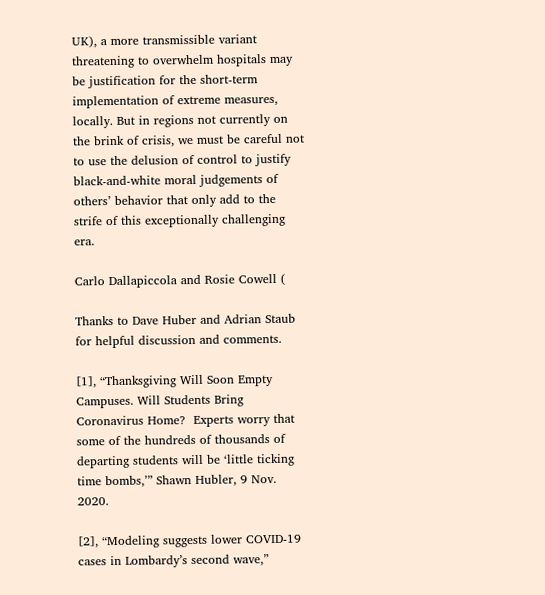UK), a more transmissible variant threatening to overwhelm hospitals may be justification for the short-term implementation of extreme measures, locally. But in regions not currently on the brink of crisis, we must be careful not to use the delusion of control to justify black-and-white moral judgements of others’ behavior that only add to the strife of this exceptionally challenging era.

Carlo Dallapiccola and Rosie Cowell (

Thanks to Dave Huber and Adrian Staub for helpful discussion and comments.

[1], “Thanksgiving Will Soon Empty Campuses. Will Students Bring Coronavirus Home?  Experts worry that some of the hundreds of thousands of departing students will be ‘little ticking time bombs,’” Shawn Hubler, 9 Nov. 2020.

[2], “Modeling suggests lower COVID-19 cases in Lombardy’s second wave,”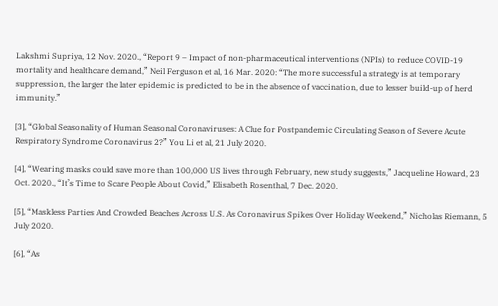Lakshmi Supriya, 12 Nov. 2020., “Report 9 – Impact of non-pharmaceutical interventions (NPIs) to reduce COVID-19 mortality and healthcare demand,” Neil Ferguson et al, 16 Mar. 2020: “The more successful a strategy is at temporary suppression, the larger the later epidemic is predicted to be in the absence of vaccination, due to lesser build-up of herd immunity.”

[3], “Global Seasonality of Human Seasonal Coronaviruses: A Clue for Postpandemic Circulating Season of Severe Acute Respiratory Syndrome Coronavirus 2?” You Li et al, 21 July 2020.

[4], “Wearing masks could save more than 100,000 US lives through February, new study suggests,” Jacqueline Howard, 23 Oct. 2020., “It’s Time to Scare People About Covid,” Elisabeth Rosenthal, 7 Dec. 2020.

[5], “Maskless Parties And Crowded Beaches Across U.S. As Coronavirus Spikes Over Holiday Weekend,” Nicholas Riemann, 5 July 2020.

[6], “As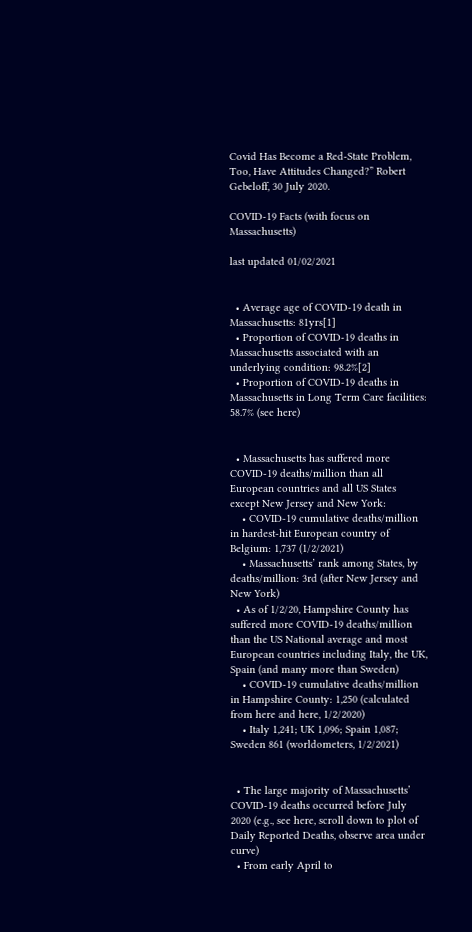Covid Has Become a Red-State Problem, Too, Have Attitudes Changed?” Robert Gebeloff, 30 July 2020.

COVID-19 Facts (with focus on Massachusetts)

last updated 01/02/2021


  • Average age of COVID-19 death in Massachusetts: 81yrs[1]
  • Proportion of COVID-19 deaths in Massachusetts associated with an underlying condition: 98.2%[2]
  • Proportion of COVID-19 deaths in Massachusetts in Long Term Care facilities: 58.7% (see here)


  • Massachusetts has suffered more COVID-19 deaths/million than all European countries and all US States except New Jersey and New York:
    • COVID-19 cumulative deaths/million in hardest-hit European country of Belgium: 1,737 (1/2/2021)
    • Massachusetts’ rank among States, by deaths/million: 3rd (after New Jersey and New York)
  • As of 1/2/20, Hampshire County has suffered more COVID-19 deaths/million than the US National average and most European countries including Italy, the UK, Spain (and many more than Sweden)
    • COVID-19 cumulative deaths/million in Hampshire County: 1,250 (calculated from here and here, 1/2/2020)
    • Italy 1,241; UK 1,096; Spain 1,087; Sweden 861 (worldometers, 1/2/2021)


  • The large majority of Massachusetts’ COVID-19 deaths occurred before July 2020 (e.g., see here, scroll down to plot of Daily Reported Deaths, observe area under curve)
  • From early April to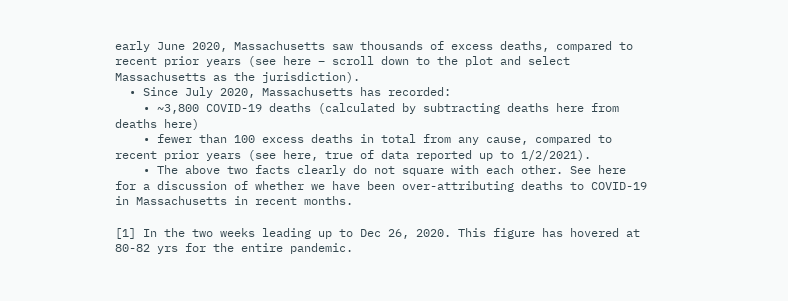early June 2020, Massachusetts saw thousands of excess deaths, compared to recent prior years (see here – scroll down to the plot and select Massachusetts as the jurisdiction).
  • Since July 2020, Massachusetts has recorded:
    • ~3,800 COVID-19 deaths (calculated by subtracting deaths here from deaths here)
    • fewer than 100 excess deaths in total from any cause, compared to recent prior years (see here, true of data reported up to 1/2/2021).
    • The above two facts clearly do not square with each other. See here for a discussion of whether we have been over-attributing deaths to COVID-19 in Massachusetts in recent months.

[1] In the two weeks leading up to Dec 26, 2020. This figure has hovered at 80-82 yrs for the entire pandemic.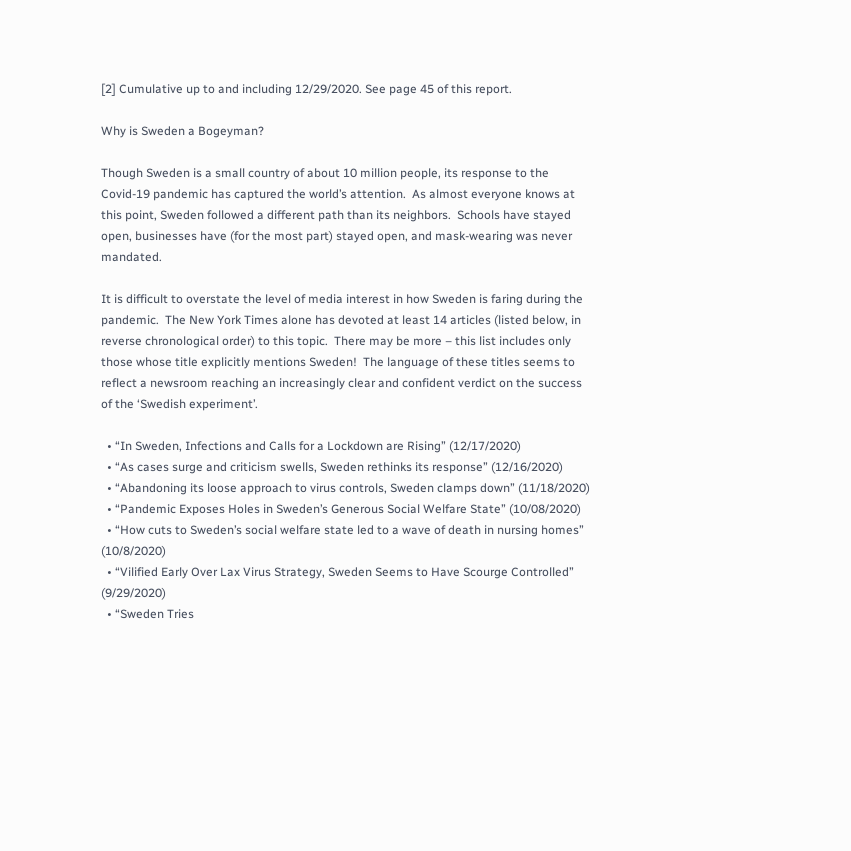[2] Cumulative up to and including 12/29/2020. See page 45 of this report.

Why is Sweden a Bogeyman?

Though Sweden is a small country of about 10 million people, its response to the Covid-19 pandemic has captured the world’s attention.  As almost everyone knows at this point, Sweden followed a different path than its neighbors.  Schools have stayed open, businesses have (for the most part) stayed open, and mask-wearing was never mandated.

It is difficult to overstate the level of media interest in how Sweden is faring during the pandemic.  The New York Times alone has devoted at least 14 articles (listed below, in reverse chronological order) to this topic.  There may be more – this list includes only those whose title explicitly mentions Sweden!  The language of these titles seems to reflect a newsroom reaching an increasingly clear and confident verdict on the success of the ‘Swedish experiment’.

  • “In Sweden, Infections and Calls for a Lockdown are Rising” (12/17/2020)
  • “As cases surge and criticism swells, Sweden rethinks its response” (12/16/2020)
  • “Abandoning its loose approach to virus controls, Sweden clamps down” (11/18/2020)
  • “Pandemic Exposes Holes in Sweden’s Generous Social Welfare State” (10/08/2020)
  • “How cuts to Sweden’s social welfare state led to a wave of death in nursing homes” (10/8/2020)
  • “Vilified Early Over Lax Virus Strategy, Sweden Seems to Have Scourge Controlled” (9/29/2020)
  • “Sweden Tries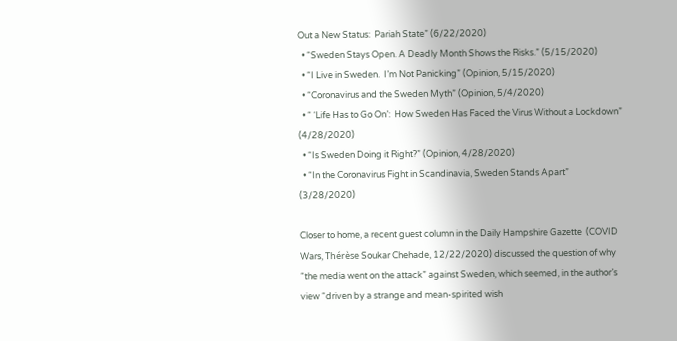Out a New Status:  Pariah State” (6/22/2020)
  • “Sweden Stays Open. A Deadly Month Shows the Risks.” (5/15/2020)
  • “I Live in Sweden.  I’m Not Panicking” (Opinion, 5/15/2020)
  • “Coronavirus and the Sweden Myth” (Opinion, 5/4/2020)
  • “ ‘Life Has to Go On’:  How Sweden Has Faced the Virus Without a Lockdown” (4/28/2020)
  • “Is Sweden Doing it Right?” (Opinion, 4/28/2020)
  • “In the Coronavirus Fight in Scandinavia, Sweden Stands Apart” (3/28/2020)

Closer to home, a recent guest column in the Daily Hampshire Gazette  (COVID Wars, Thérèse Soukar Chehade, 12/22/2020) discussed the question of why “the media went on the attack” against Sweden, which seemed, in the author’s view “driven by a strange and mean-spirited wish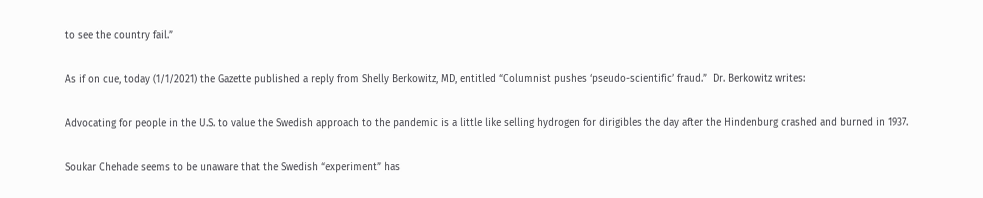to see the country fail.”

As if on cue, today (1/1/2021) the Gazette published a reply from Shelly Berkowitz, MD, entitled “Columnist pushes ‘pseudo-scientific’ fraud.”  Dr. Berkowitz writes:

Advocating for people in the U.S. to value the Swedish approach to the pandemic is a little like selling hydrogen for dirigibles the day after the Hindenburg crashed and burned in 1937.

Soukar Chehade seems to be unaware that the Swedish “experiment” has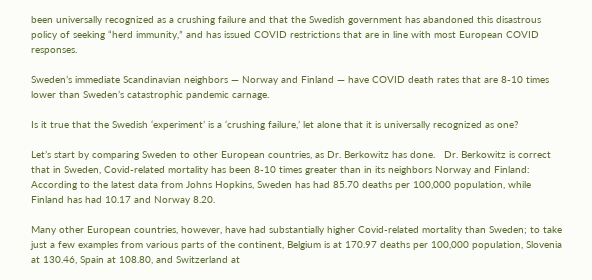been universally recognized as a crushing failure and that the Swedish government has abandoned this disastrous policy of seeking “herd immunity,” and has issued COVID restrictions that are in line with most European COVID responses.

Sweden’s immediate Scandinavian neighbors — Norway and Finland — have COVID death rates that are 8-10 times lower than Sweden’s catastrophic pandemic carnage.

Is it true that the Swedish ‘experiment’ is a ‘crushing failure,’ let alone that it is universally recognized as one?

Let’s start by comparing Sweden to other European countries, as Dr. Berkowitz has done.   Dr. Berkowitz is correct that in Sweden, Covid-related mortality has been 8-10 times greater than in its neighbors Norway and Finland:  According to the latest data from Johns Hopkins, Sweden has had 85.70 deaths per 100,000 population, while Finland has had 10.17 and Norway 8.20.

Many other European countries, however, have had substantially higher Covid-related mortality than Sweden; to take just a few examples from various parts of the continent, Belgium is at 170.97 deaths per 100,000 population, Slovenia at 130.46, Spain at 108.80, and Switzerland at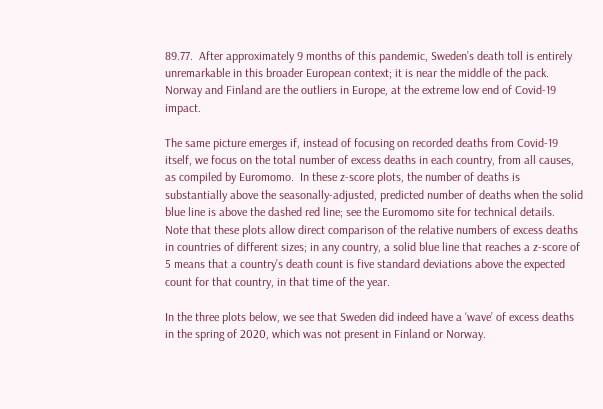89.77.  After approximately 9 months of this pandemic, Sweden’s death toll is entirely unremarkable in this broader European context; it is near the middle of the pack.  Norway and Finland are the outliers in Europe, at the extreme low end of Covid-19 impact.

The same picture emerges if, instead of focusing on recorded deaths from Covid-19 itself, we focus on the total number of excess deaths in each country, from all causes, as compiled by Euromomo.  In these z-score plots, the number of deaths is substantially above the seasonally-adjusted, predicted number of deaths when the solid blue line is above the dashed red line; see the Euromomo site for technical details.  Note that these plots allow direct comparison of the relative numbers of excess deaths in countries of different sizes; in any country, a solid blue line that reaches a z-score of 5 means that a country’s death count is five standard deviations above the expected count for that country, in that time of the year.

In the three plots below, we see that Sweden did indeed have a ‘wave’ of excess deaths in the spring of 2020, which was not present in Finland or Norway.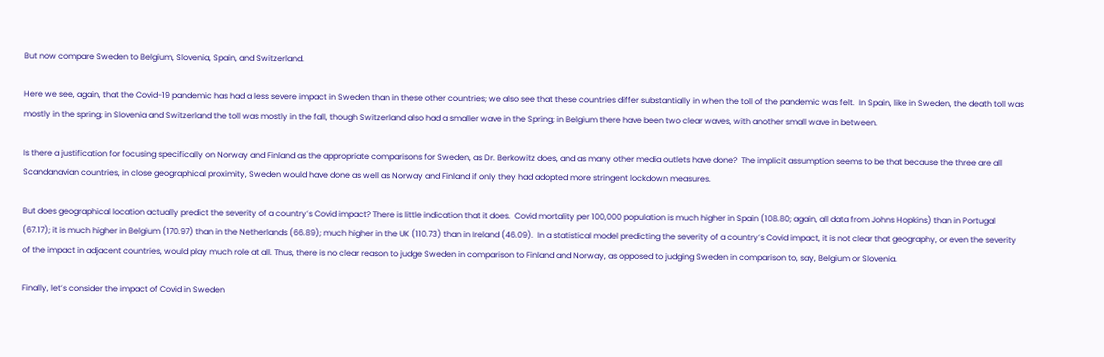But now compare Sweden to Belgium, Slovenia, Spain, and Switzerland.

Here we see, again, that the Covid-19 pandemic has had a less severe impact in Sweden than in these other countries; we also see that these countries differ substantially in when the toll of the pandemic was felt.  In Spain, like in Sweden, the death toll was mostly in the spring; in Slovenia and Switzerland the toll was mostly in the fall, though Switzerland also had a smaller wave in the Spring; in Belgium there have been two clear waves, with another small wave in between.

Is there a justification for focusing specifically on Norway and Finland as the appropriate comparisons for Sweden, as Dr. Berkowitz does, and as many other media outlets have done?  The implicit assumption seems to be that because the three are all Scandanavian countries, in close geographical proximity, Sweden would have done as well as Norway and Finland if only they had adopted more stringent lockdown measures.

But does geographical location actually predict the severity of a country’s Covid impact? There is little indication that it does.  Covid mortality per 100,000 population is much higher in Spain (108.80; again, all data from Johns Hopkins) than in Portugal (67.17); it is much higher in Belgium (170.97) than in the Netherlands (66.89); much higher in the UK (110.73) than in Ireland (46.09).  In a statistical model predicting the severity of a country’s Covid impact, it is not clear that geography, or even the severity of the impact in adjacent countries, would play much role at all. Thus, there is no clear reason to judge Sweden in comparison to Finland and Norway, as opposed to judging Sweden in comparison to, say, Belgium or Slovenia.

Finally, let’s consider the impact of Covid in Sweden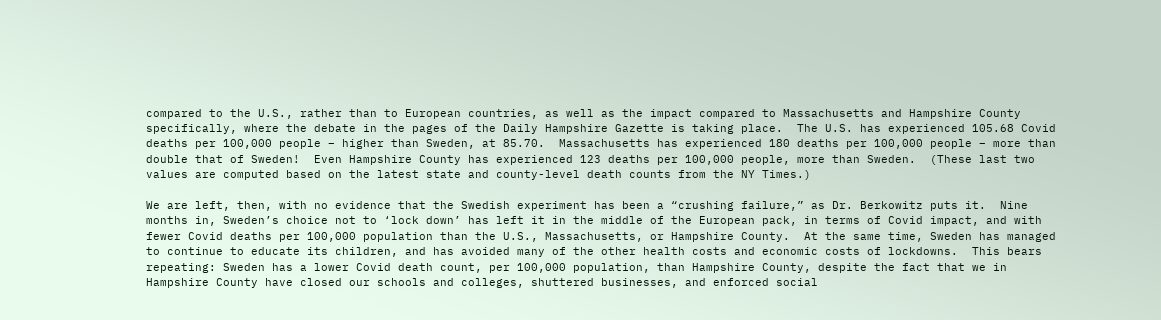compared to the U.S., rather than to European countries, as well as the impact compared to Massachusetts and Hampshire County specifically, where the debate in the pages of the Daily Hampshire Gazette is taking place.  The U.S. has experienced 105.68 Covid deaths per 100,000 people – higher than Sweden, at 85.70.  Massachusetts has experienced 180 deaths per 100,000 people – more than double that of Sweden!  Even Hampshire County has experienced 123 deaths per 100,000 people, more than Sweden.  (These last two values are computed based on the latest state and county-level death counts from the NY Times.)

We are left, then, with no evidence that the Swedish experiment has been a “crushing failure,” as Dr. Berkowitz puts it.  Nine months in, Sweden’s choice not to ‘lock down’ has left it in the middle of the European pack, in terms of Covid impact, and with fewer Covid deaths per 100,000 population than the U.S., Massachusetts, or Hampshire County.  At the same time, Sweden has managed to continue to educate its children, and has avoided many of the other health costs and economic costs of lockdowns.  This bears repeating: Sweden has a lower Covid death count, per 100,000 population, than Hampshire County, despite the fact that we in Hampshire County have closed our schools and colleges, shuttered businesses, and enforced social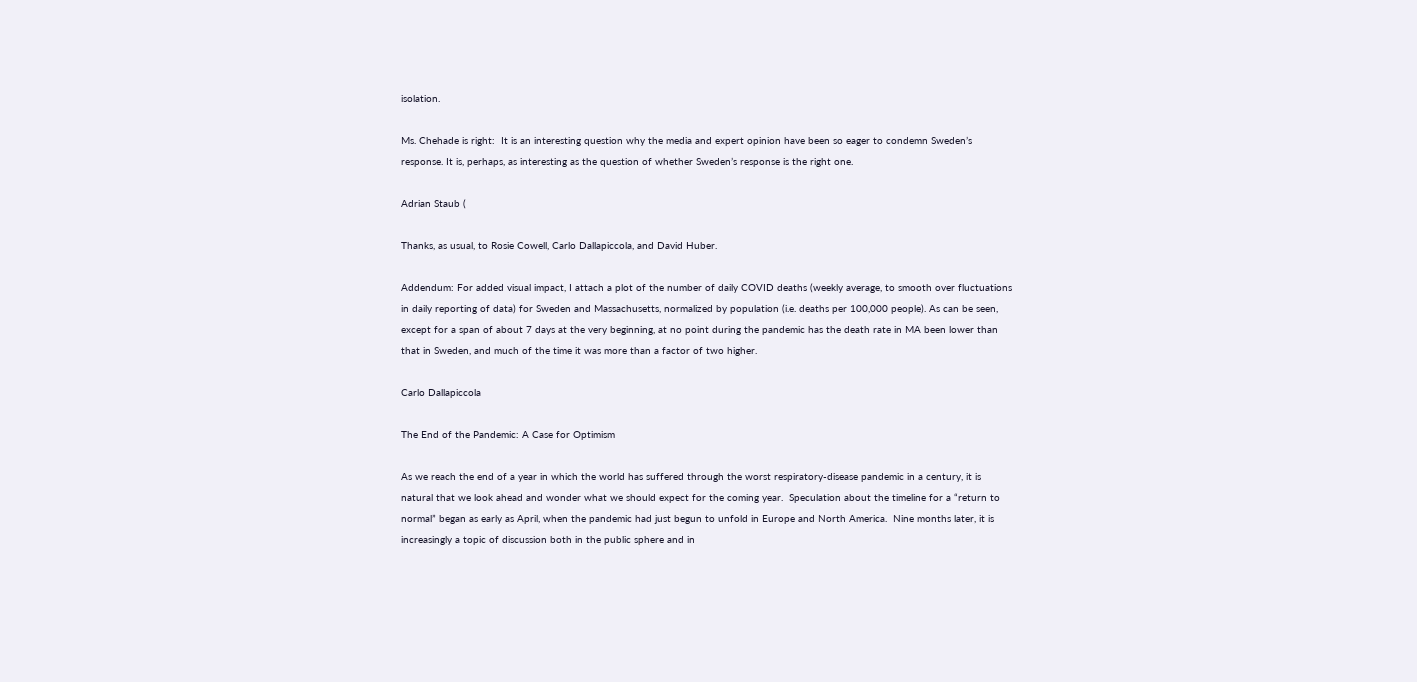isolation.

Ms. Chehade is right:  It is an interesting question why the media and expert opinion have been so eager to condemn Sweden’s response. It is, perhaps, as interesting as the question of whether Sweden’s response is the right one.

Adrian Staub (

Thanks, as usual, to Rosie Cowell, Carlo Dallapiccola, and David Huber.

Addendum: For added visual impact, I attach a plot of the number of daily COVID deaths (weekly average, to smooth over fluctuations in daily reporting of data) for Sweden and Massachusetts, normalized by population (i.e. deaths per 100,000 people). As can be seen, except for a span of about 7 days at the very beginning, at no point during the pandemic has the death rate in MA been lower than that in Sweden, and much of the time it was more than a factor of two higher.

Carlo Dallapiccola

The End of the Pandemic: A Case for Optimism

As we reach the end of a year in which the world has suffered through the worst respiratory-disease pandemic in a century, it is natural that we look ahead and wonder what we should expect for the coming year.  Speculation about the timeline for a “return to normal” began as early as April, when the pandemic had just begun to unfold in Europe and North America.  Nine months later, it is increasingly a topic of discussion both in the public sphere and in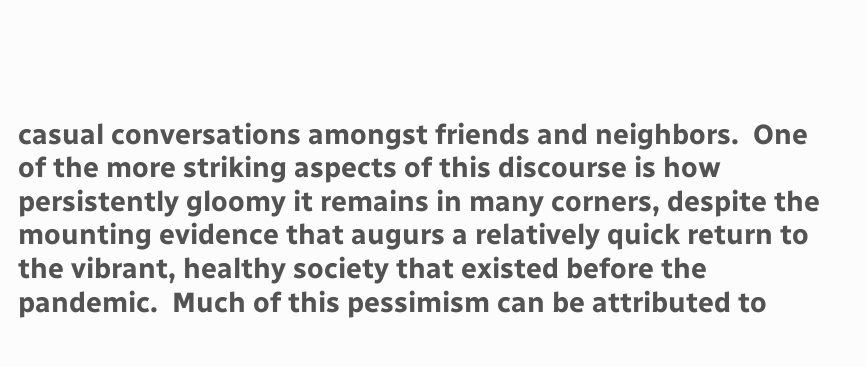casual conversations amongst friends and neighbors.  One of the more striking aspects of this discourse is how persistently gloomy it remains in many corners, despite the mounting evidence that augurs a relatively quick return to the vibrant, healthy society that existed before the pandemic.  Much of this pessimism can be attributed to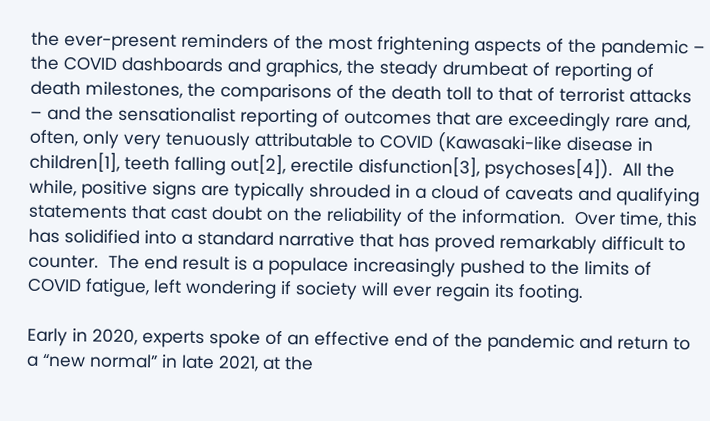the ever-present reminders of the most frightening aspects of the pandemic – the COVID dashboards and graphics, the steady drumbeat of reporting of death milestones, the comparisons of the death toll to that of terrorist attacks – and the sensationalist reporting of outcomes that are exceedingly rare and, often, only very tenuously attributable to COVID (Kawasaki-like disease in children[1], teeth falling out[2], erectile disfunction[3], psychoses[4]).  All the while, positive signs are typically shrouded in a cloud of caveats and qualifying statements that cast doubt on the reliability of the information.  Over time, this has solidified into a standard narrative that has proved remarkably difficult to counter.  The end result is a populace increasingly pushed to the limits of COVID fatigue, left wondering if society will ever regain its footing.

Early in 2020, experts spoke of an effective end of the pandemic and return to a “new normal” in late 2021, at the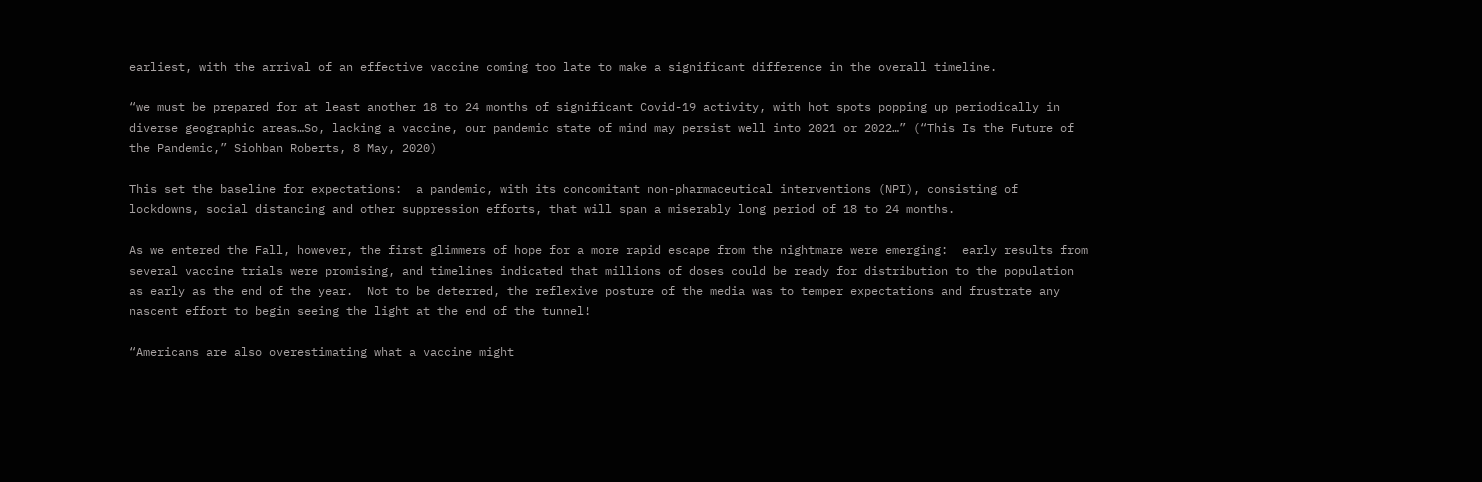earliest, with the arrival of an effective vaccine coming too late to make a significant difference in the overall timeline.

“we must be prepared for at least another 18 to 24 months of significant Covid-19 activity, with hot spots popping up periodically in diverse geographic areas…So, lacking a vaccine, our pandemic state of mind may persist well into 2021 or 2022…” (“This Is the Future of the Pandemic,” Siohban Roberts, 8 May, 2020)

This set the baseline for expectations:  a pandemic, with its concomitant non-pharmaceutical interventions (NPI), consisting of lockdowns, social distancing and other suppression efforts, that will span a miserably long period of 18 to 24 months.

As we entered the Fall, however, the first glimmers of hope for a more rapid escape from the nightmare were emerging:  early results from several vaccine trials were promising, and timelines indicated that millions of doses could be ready for distribution to the population as early as the end of the year.  Not to be deterred, the reflexive posture of the media was to temper expectations and frustrate any nascent effort to begin seeing the light at the end of the tunnel!

“Americans are also overestimating what a vaccine might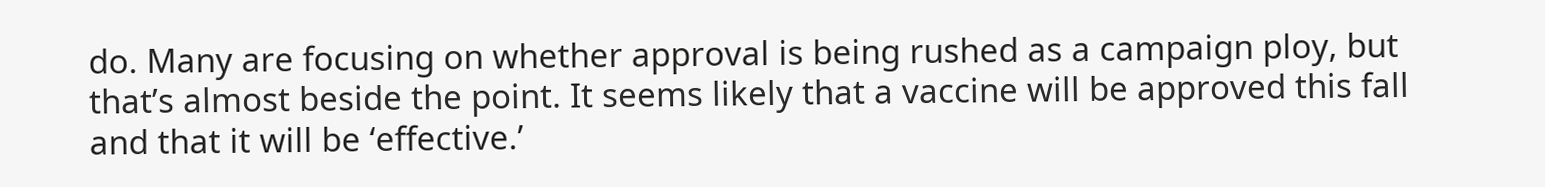do. Many are focusing on whether approval is being rushed as a campaign ploy, but that’s almost beside the point. It seems likely that a vaccine will be approved this fall and that it will be ‘effective.’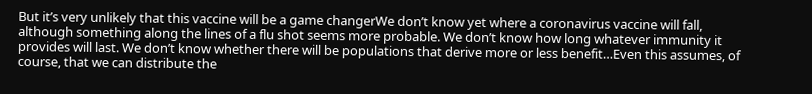But it’s very unlikely that this vaccine will be a game changerWe don’t know yet where a coronavirus vaccine will fall, although something along the lines of a flu shot seems more probable. We don’t know how long whatever immunity it provides will last. We don’t know whether there will be populations that derive more or less benefit…Even this assumes, of course, that we can distribute the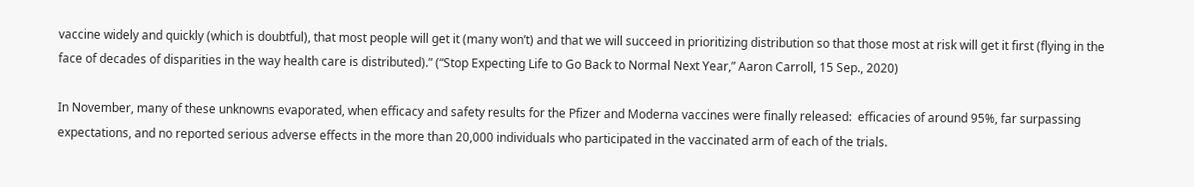vaccine widely and quickly (which is doubtful), that most people will get it (many won’t) and that we will succeed in prioritizing distribution so that those most at risk will get it first (flying in the face of decades of disparities in the way health care is distributed).” (“Stop Expecting Life to Go Back to Normal Next Year,” Aaron Carroll, 15 Sep., 2020)

In November, many of these unknowns evaporated, when efficacy and safety results for the Pfizer and Moderna vaccines were finally released:  efficacies of around 95%, far surpassing expectations, and no reported serious adverse effects in the more than 20,000 individuals who participated in the vaccinated arm of each of the trials.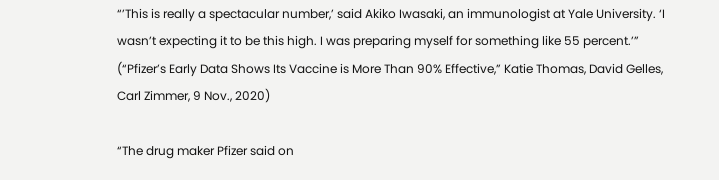“’This is really a spectacular number,’ said Akiko Iwasaki, an immunologist at Yale University. ‘I wasn’t expecting it to be this high. I was preparing myself for something like 55 percent.’” (“Pfizer’s Early Data Shows Its Vaccine is More Than 90% Effective,” Katie Thomas, David Gelles, Carl Zimmer, 9 Nov., 2020)

“The drug maker Pfizer said on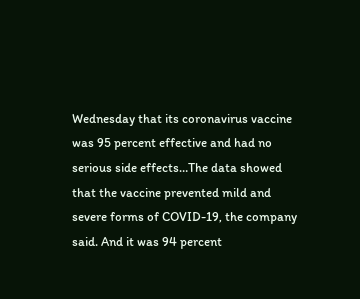Wednesday that its coronavirus vaccine was 95 percent effective and had no serious side effects…The data showed that the vaccine prevented mild and severe forms of COVID-19, the company said. And it was 94 percent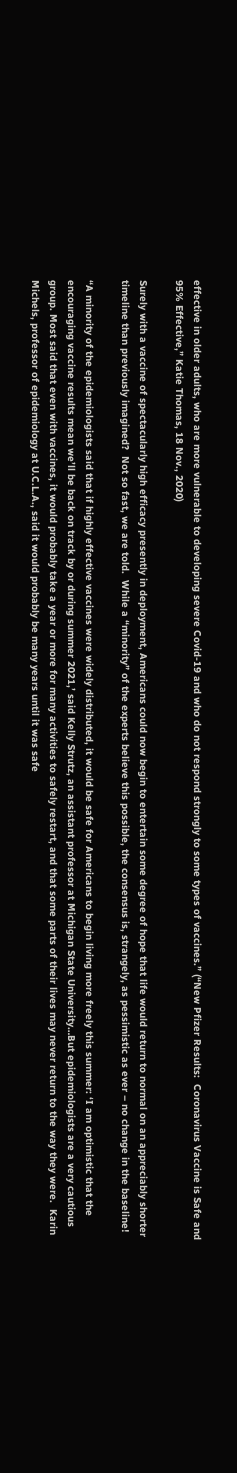effective in older adults, who are more vulnerable to developing severe Covid-19 and who do not respond strongly to some types of vaccines.” (“New Pfizer Results:  Coronavirus Vaccine is Safe and 95% Effective,” Katie Thomas, 18 Nov., 2020)

Surely with a vaccine of spectacularly high efficacy presently in deployment, Americans could now begin to entertain some degree of hope that life would return to normal on an appreciably shorter timeline than previously imagined?  Not so fast, we are told.  While a “minority” of the experts believe this possible, the consensus is, strangely, as pessimistic as ever – no change in the baseline!

“A minority of the epidemiologists said that if highly effective vaccines were widely distributed, it would be safe for Americans to begin living more freely this summer: ‘I am optimistic that the encouraging vaccine results mean we’ll be back on track by or during summer 2021,’ said Kelly Strutz, an assistant professor at Michigan State University…But epidemiologists are a very cautious group. Most said that even with vaccines, it would probably take a year or more for many activities to safely restart, and that some parts of their lives may never return to the way they were.  Karin Michels, professor of epidemiology at U.C.L.A., said it would probably be many years until it was safe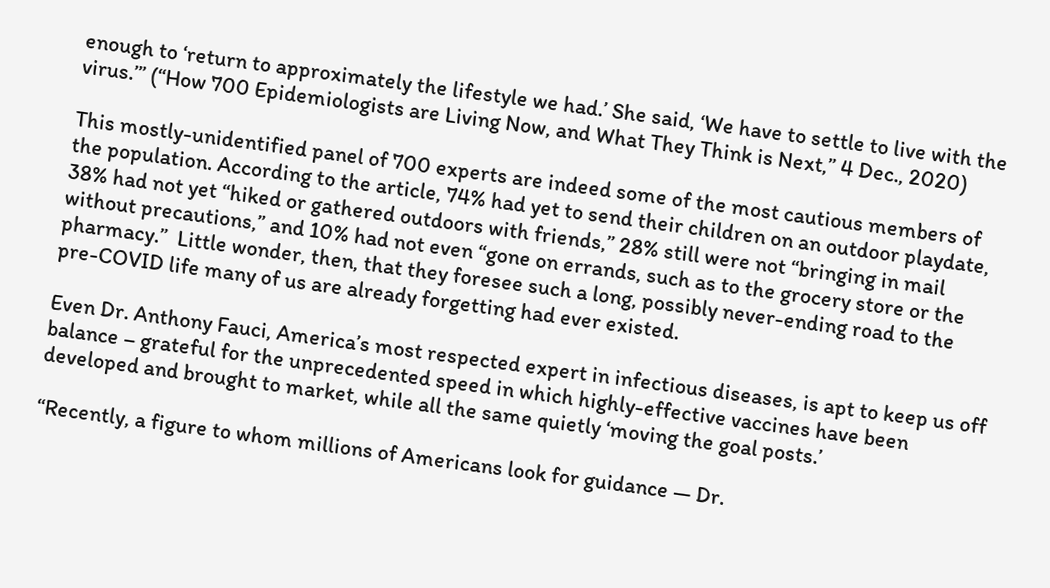enough to ‘return to approximately the lifestyle we had.’ She said, ‘We have to settle to live with the virus.’” (“How 700 Epidemiologists are Living Now, and What They Think is Next,” 4 Dec., 2020)

This mostly-unidentified panel of 700 experts are indeed some of the most cautious members of the population. According to the article, 74% had yet to send their children on an outdoor playdate, 38% had not yet “hiked or gathered outdoors with friends,” 28% still were not “bringing in mail without precautions,” and 10% had not even “gone on errands, such as to the grocery store or the pharmacy.”  Little wonder, then, that they foresee such a long, possibly never-ending road to the pre-COVID life many of us are already forgetting had ever existed.

Even Dr. Anthony Fauci, America’s most respected expert in infectious diseases, is apt to keep us off balance – grateful for the unprecedented speed in which highly-effective vaccines have been developed and brought to market, while all the same quietly ‘moving the goal posts.’

“Recently, a figure to whom millions of Americans look for guidance — Dr.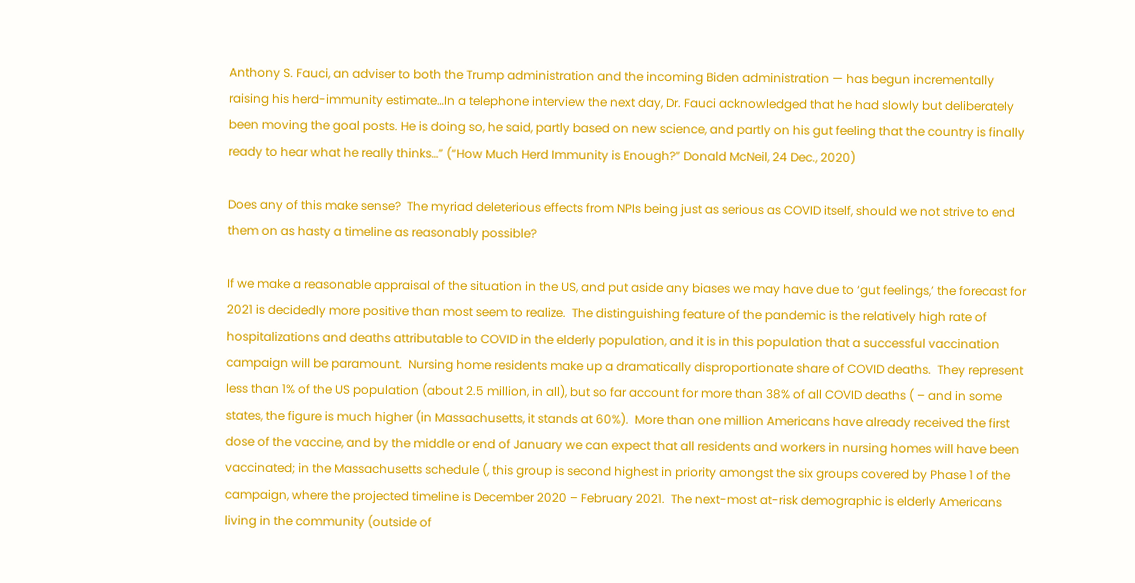Anthony S. Fauci, an adviser to both the Trump administration and the incoming Biden administration — has begun incrementally raising his herd-immunity estimate…In a telephone interview the next day, Dr. Fauci acknowledged that he had slowly but deliberately been moving the goal posts. He is doing so, he said, partly based on new science, and partly on his gut feeling that the country is finally ready to hear what he really thinks…” (“How Much Herd Immunity is Enough?” Donald McNeil, 24 Dec., 2020)

Does any of this make sense?  The myriad deleterious effects from NPIs being just as serious as COVID itself, should we not strive to end them on as hasty a timeline as reasonably possible?

If we make a reasonable appraisal of the situation in the US, and put aside any biases we may have due to ‘gut feelings,’ the forecast for 2021 is decidedly more positive than most seem to realize.  The distinguishing feature of the pandemic is the relatively high rate of hospitalizations and deaths attributable to COVID in the elderly population, and it is in this population that a successful vaccination campaign will be paramount.  Nursing home residents make up a dramatically disproportionate share of COVID deaths.  They represent less than 1% of the US population (about 2.5 million, in all), but so far account for more than 38% of all COVID deaths ( – and in some states, the figure is much higher (in Massachusetts, it stands at 60%).  More than one million Americans have already received the first dose of the vaccine, and by the middle or end of January we can expect that all residents and workers in nursing homes will have been vaccinated; in the Massachusetts schedule (, this group is second highest in priority amongst the six groups covered by Phase 1 of the campaign, where the projected timeline is December 2020 – February 2021.  The next-most at-risk demographic is elderly Americans living in the community (outside of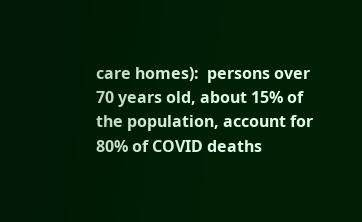care homes):  persons over 70 years old, about 15% of the population, account for 80% of COVID deaths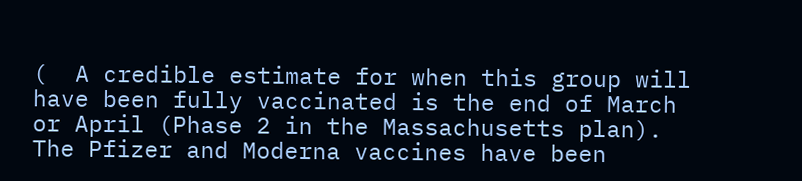(  A credible estimate for when this group will have been fully vaccinated is the end of March or April (Phase 2 in the Massachusetts plan).  The Pfizer and Moderna vaccines have been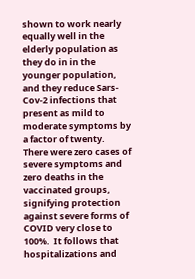shown to work nearly equally well in the elderly population as they do in in the younger population, and they reduce Sars-Cov-2 infections that present as mild to moderate symptoms by a factor of twenty.  There were zero cases of severe symptoms and zero deaths in the vaccinated groups, signifying protection against severe forms of COVID very close to 100%.  It follows that hospitalizations and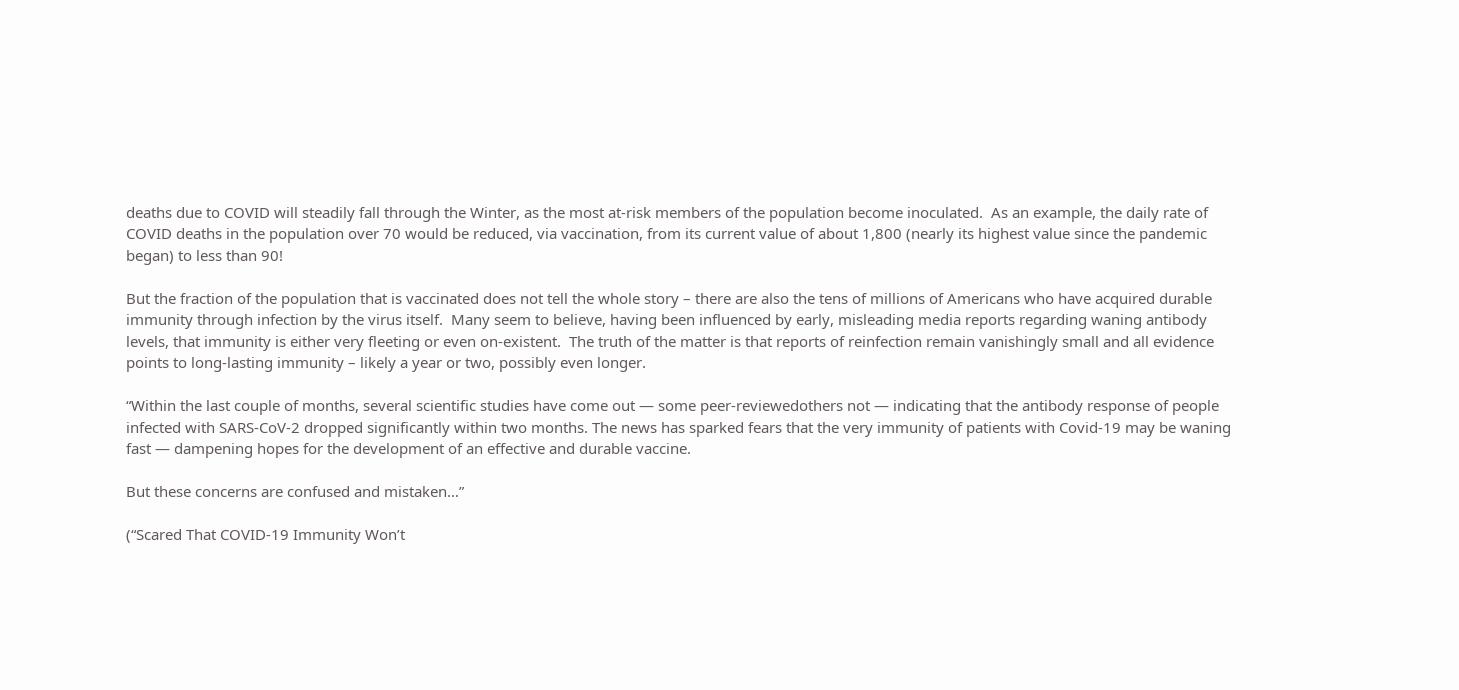deaths due to COVID will steadily fall through the Winter, as the most at-risk members of the population become inoculated.  As an example, the daily rate of COVID deaths in the population over 70 would be reduced, via vaccination, from its current value of about 1,800 (nearly its highest value since the pandemic began) to less than 90!

But the fraction of the population that is vaccinated does not tell the whole story – there are also the tens of millions of Americans who have acquired durable immunity through infection by the virus itself.  Many seem to believe, having been influenced by early, misleading media reports regarding waning antibody levels, that immunity is either very fleeting or even on-existent.  The truth of the matter is that reports of reinfection remain vanishingly small and all evidence points to long-lasting immunity – likely a year or two, possibly even longer.

“Within the last couple of months, several scientific studies have come out — some peer-reviewedothers not — indicating that the antibody response of people infected with SARS-CoV-2 dropped significantly within two months. The news has sparked fears that the very immunity of patients with Covid-19 may be waning fast — dampening hopes for the development of an effective and durable vaccine.

But these concerns are confused and mistaken…”

(“Scared That COVID-19 Immunity Won’t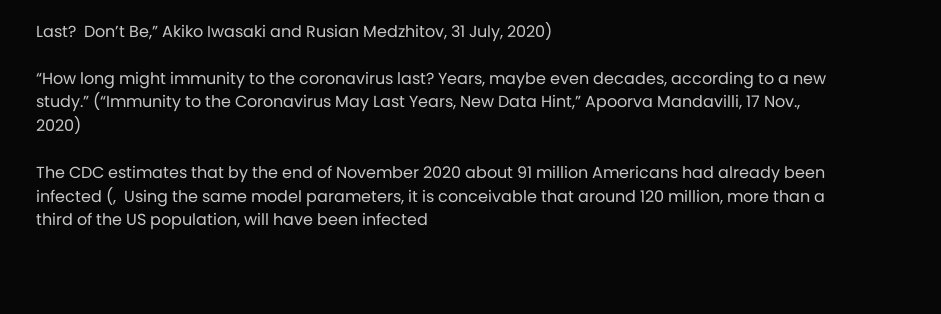Last?  Don’t Be,” Akiko Iwasaki and Rusian Medzhitov, 31 July, 2020)

“How long might immunity to the coronavirus last? Years, maybe even decades, according to a new study.” (“Immunity to the Coronavirus May Last Years, New Data Hint,” Apoorva Mandavilli, 17 Nov., 2020)

The CDC estimates that by the end of November 2020 about 91 million Americans had already been infected (,  Using the same model parameters, it is conceivable that around 120 million, more than a third of the US population, will have been infected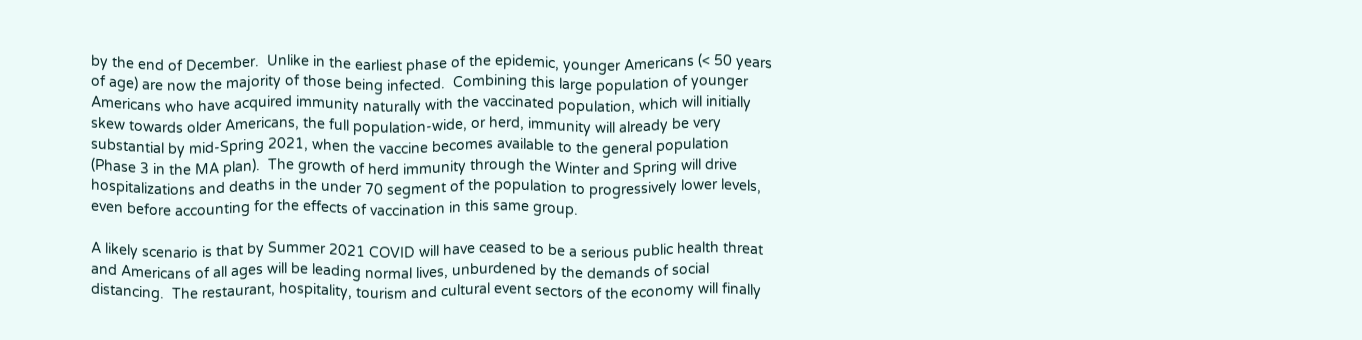by the end of December.  Unlike in the earliest phase of the epidemic, younger Americans (< 50 years of age) are now the majority of those being infected.  Combining this large population of younger Americans who have acquired immunity naturally with the vaccinated population, which will initially skew towards older Americans, the full population-wide, or herd, immunity will already be very substantial by mid-Spring 2021, when the vaccine becomes available to the general population (Phase 3 in the MA plan).  The growth of herd immunity through the Winter and Spring will drive hospitalizations and deaths in the under 70 segment of the population to progressively lower levels, even before accounting for the effects of vaccination in this same group.

A likely scenario is that by Summer 2021 COVID will have ceased to be a serious public health threat and Americans of all ages will be leading normal lives, unburdened by the demands of social distancing.  The restaurant, hospitality, tourism and cultural event sectors of the economy will finally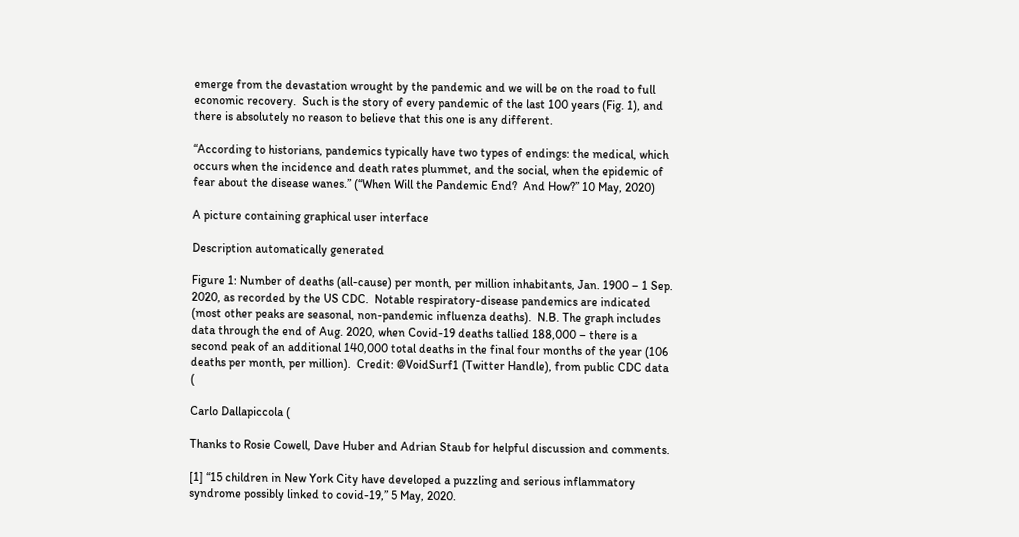emerge from the devastation wrought by the pandemic and we will be on the road to full economic recovery.  Such is the story of every pandemic of the last 100 years (Fig. 1), and there is absolutely no reason to believe that this one is any different.

“According to historians, pandemics typically have two types of endings: the medical, which occurs when the incidence and death rates plummet, and the social, when the epidemic of fear about the disease wanes.” (“When Will the Pandemic End?  And How?” 10 May, 2020)

A picture containing graphical user interface

Description automatically generated

Figure 1: Number of deaths (all-cause) per month, per million inhabitants, Jan. 1900 – 1 Sep. 2020, as recorded by the US CDC.  Notable respiratory-disease pandemics are indicated (most other peaks are seasonal, non-pandemic influenza deaths).  N.B. The graph includes data through the end of Aug. 2020, when Covid-19 deaths tallied 188,000 – there is a second peak of an additional 140,000 total deaths in the final four months of the year (106 deaths per month, per million).  Credit: @VoidSurf1 (Twitter Handle), from public CDC data (

Carlo Dallapiccola (

Thanks to Rosie Cowell, Dave Huber and Adrian Staub for helpful discussion and comments.

[1] “15 children in New York City have developed a puzzling and serious inflammatory syndrome possibly linked to covid-19,” 5 May, 2020.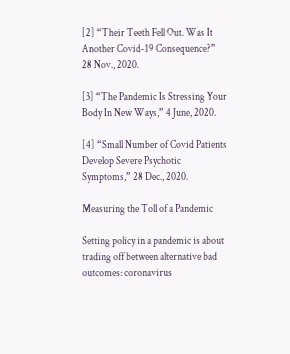[2] “Their Teeth Fell Out. Was It Another Covid-19 Consequence?” 28 Nov., 2020.

[3] “The Pandemic Is Stressing Your Body In New Ways,” 4 June, 2020.

[4] “Small Number of Covid Patients Develop Severe Psychotic Symptoms,” 28 Dec., 2020.

Measuring the Toll of a Pandemic

Setting policy in a pandemic is about trading off between alternative bad outcomes: coronavirus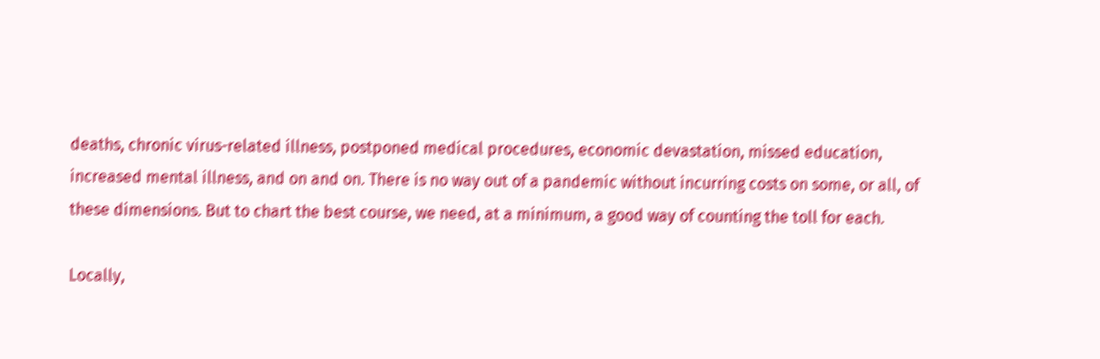deaths, chronic virus-related illness, postponed medical procedures, economic devastation, missed education, increased mental illness, and on and on. There is no way out of a pandemic without incurring costs on some, or all, of these dimensions. But to chart the best course, we need, at a minimum, a good way of counting the toll for each.

Locally,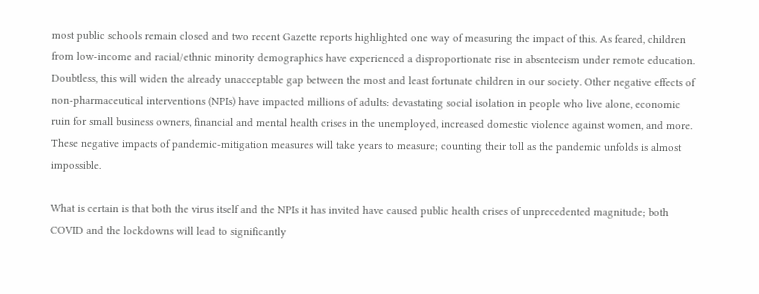most public schools remain closed and two recent Gazette reports highlighted one way of measuring the impact of this. As feared, children from low-income and racial/ethnic minority demographics have experienced a disproportionate rise in absenteeism under remote education. Doubtless, this will widen the already unacceptable gap between the most and least fortunate children in our society. Other negative effects of non-pharmaceutical interventions (NPIs) have impacted millions of adults: devastating social isolation in people who live alone, economic ruin for small business owners, financial and mental health crises in the unemployed, increased domestic violence against women, and more. These negative impacts of pandemic-mitigation measures will take years to measure; counting their toll as the pandemic unfolds is almost impossible.

What is certain is that both the virus itself and the NPIs it has invited have caused public health crises of unprecedented magnitude; both COVID and the lockdowns will lead to significantly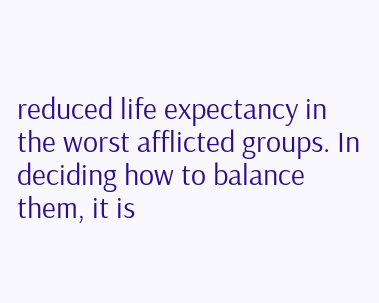reduced life expectancy in the worst afflicted groups. In deciding how to balance them, it is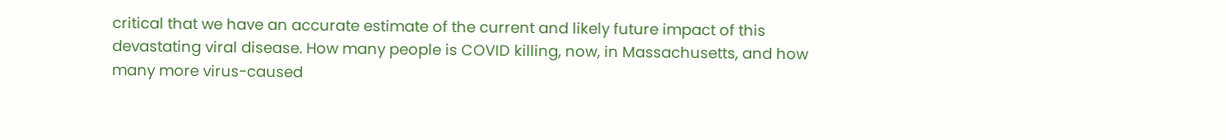critical that we have an accurate estimate of the current and likely future impact of this devastating viral disease. How many people is COVID killing, now, in Massachusetts, and how many more virus-caused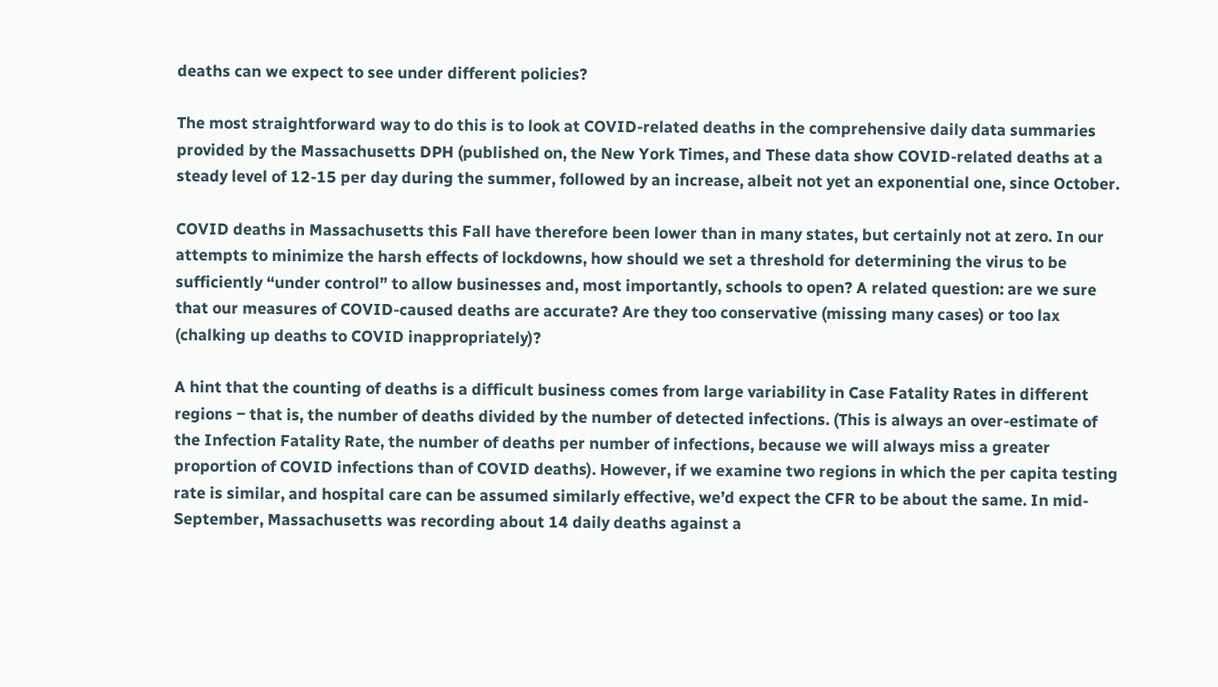deaths can we expect to see under different policies?

The most straightforward way to do this is to look at COVID-related deaths in the comprehensive daily data summaries provided by the Massachusetts DPH (published on, the New York Times, and These data show COVID-related deaths at a steady level of 12-15 per day during the summer, followed by an increase, albeit not yet an exponential one, since October.

COVID deaths in Massachusetts this Fall have therefore been lower than in many states, but certainly not at zero. In our attempts to minimize the harsh effects of lockdowns, how should we set a threshold for determining the virus to be sufficiently “under control” to allow businesses and, most importantly, schools to open? A related question: are we sure that our measures of COVID-caused deaths are accurate? Are they too conservative (missing many cases) or too lax (chalking up deaths to COVID inappropriately)?

A hint that the counting of deaths is a difficult business comes from large variability in Case Fatality Rates in different regions ‒ that is, the number of deaths divided by the number of detected infections. (This is always an over-estimate of the Infection Fatality Rate, the number of deaths per number of infections, because we will always miss a greater proportion of COVID infections than of COVID deaths). However, if we examine two regions in which the per capita testing rate is similar, and hospital care can be assumed similarly effective, we’d expect the CFR to be about the same. In mid-September, Massachusetts was recording about 14 daily deaths against a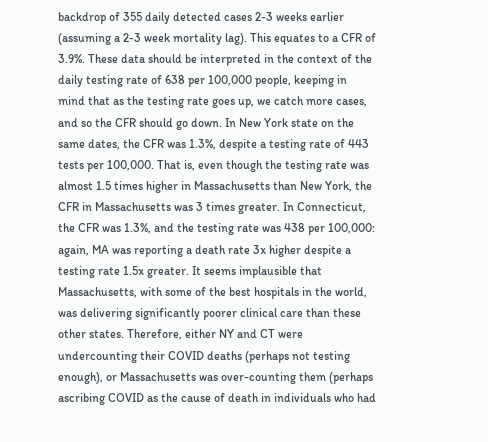backdrop of 355 daily detected cases 2-3 weeks earlier (assuming a 2-3 week mortality lag). This equates to a CFR of 3.9%. These data should be interpreted in the context of the daily testing rate of 638 per 100,000 people, keeping in mind that as the testing rate goes up, we catch more cases, and so the CFR should go down. In New York state on the same dates, the CFR was 1.3%, despite a testing rate of 443 tests per 100,000. That is, even though the testing rate was almost 1.5 times higher in Massachusetts than New York, the CFR in Massachusetts was 3 times greater. In Connecticut, the CFR was 1.3%, and the testing rate was 438 per 100,000: again, MA was reporting a death rate 3x higher despite a testing rate 1.5x greater. It seems implausible that Massachusetts, with some of the best hospitals in the world, was delivering significantly poorer clinical care than these other states. Therefore, either NY and CT were undercounting their COVID deaths (perhaps not testing enough), or Massachusetts was over-counting them (perhaps ascribing COVID as the cause of death in individuals who had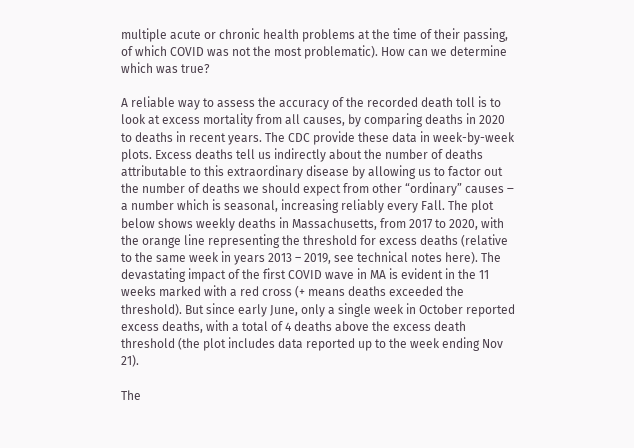multiple acute or chronic health problems at the time of their passing, of which COVID was not the most problematic). How can we determine which was true?

A reliable way to assess the accuracy of the recorded death toll is to look at excess mortality from all causes, by comparing deaths in 2020 to deaths in recent years. The CDC provide these data in week-by-week plots. Excess deaths tell us indirectly about the number of deaths attributable to this extraordinary disease by allowing us to factor out the number of deaths we should expect from other “ordinary” causes ‒ a number which is seasonal, increasing reliably every Fall. The plot below shows weekly deaths in Massachusetts, from 2017 to 2020, with the orange line representing the threshold for excess deaths (relative to the same week in years 2013 – 2019, see technical notes here). The devastating impact of the first COVID wave in MA is evident in the 11 weeks marked with a red cross (+ means deaths exceeded the threshold). But since early June, only a single week in October reported excess deaths, with a total of 4 deaths above the excess death threshold (the plot includes data reported up to the week ending Nov 21).

The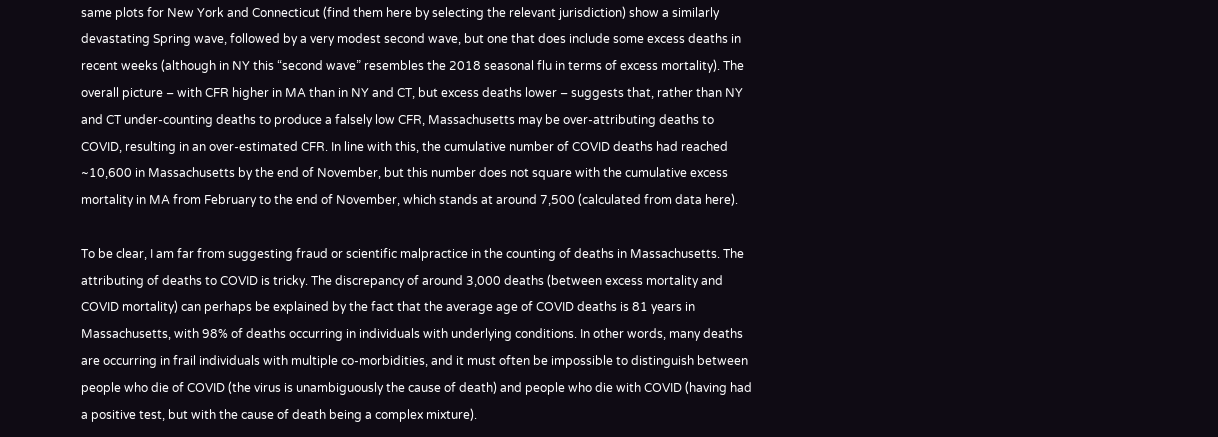same plots for New York and Connecticut (find them here by selecting the relevant jurisdiction) show a similarly devastating Spring wave, followed by a very modest second wave, but one that does include some excess deaths in recent weeks (although in NY this “second wave” resembles the 2018 seasonal flu in terms of excess mortality). The overall picture ‒ with CFR higher in MA than in NY and CT, but excess deaths lower ‒ suggests that, rather than NY and CT under-counting deaths to produce a falsely low CFR, Massachusetts may be over-attributing deaths to COVID, resulting in an over-estimated CFR. In line with this, the cumulative number of COVID deaths had reached ~10,600 in Massachusetts by the end of November, but this number does not square with the cumulative excess mortality in MA from February to the end of November, which stands at around 7,500 (calculated from data here).

To be clear, I am far from suggesting fraud or scientific malpractice in the counting of deaths in Massachusetts. The attributing of deaths to COVID is tricky. The discrepancy of around 3,000 deaths (between excess mortality and COVID mortality) can perhaps be explained by the fact that the average age of COVID deaths is 81 years in Massachusetts, with 98% of deaths occurring in individuals with underlying conditions. In other words, many deaths are occurring in frail individuals with multiple co-morbidities, and it must often be impossible to distinguish between people who die of COVID (the virus is unambiguously the cause of death) and people who die with COVID (having had a positive test, but with the cause of death being a complex mixture).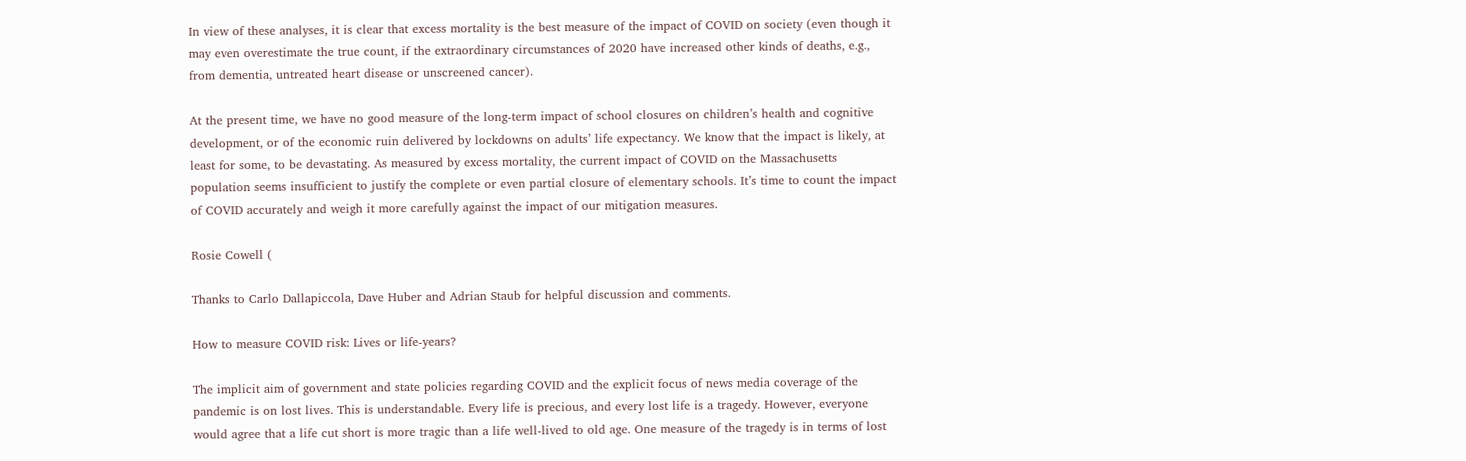In view of these analyses, it is clear that excess mortality is the best measure of the impact of COVID on society (even though it may even overestimate the true count, if the extraordinary circumstances of 2020 have increased other kinds of deaths, e.g., from dementia, untreated heart disease or unscreened cancer).

At the present time, we have no good measure of the long-term impact of school closures on children’s health and cognitive development, or of the economic ruin delivered by lockdowns on adults’ life expectancy. We know that the impact is likely, at least for some, to be devastating. As measured by excess mortality, the current impact of COVID on the Massachusetts population seems insufficient to justify the complete or even partial closure of elementary schools. It’s time to count the impact of COVID accurately and weigh it more carefully against the impact of our mitigation measures.

Rosie Cowell (

Thanks to Carlo Dallapiccola, Dave Huber and Adrian Staub for helpful discussion and comments.

How to measure COVID risk: Lives or life-years?

The implicit aim of government and state policies regarding COVID and the explicit focus of news media coverage of the pandemic is on lost lives. This is understandable. Every life is precious, and every lost life is a tragedy. However, everyone would agree that a life cut short is more tragic than a life well-lived to old age. One measure of the tragedy is in terms of lost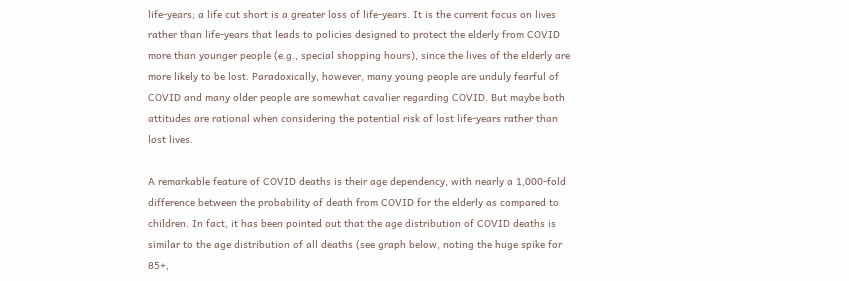life-years; a life cut short is a greater loss of life-years. It is the current focus on lives rather than life-years that leads to policies designed to protect the elderly from COVID more than younger people (e.g., special shopping hours), since the lives of the elderly are more likely to be lost. Paradoxically, however, many young people are unduly fearful of COVID and many older people are somewhat cavalier regarding COVID. But maybe both attitudes are rational when considering the potential risk of lost life-years rather than lost lives.

A remarkable feature of COVID deaths is their age dependency, with nearly a 1,000-fold difference between the probability of death from COVID for the elderly as compared to children. In fact, it has been pointed out that the age distribution of COVID deaths is similar to the age distribution of all deaths (see graph below, noting the huge spike for 85+,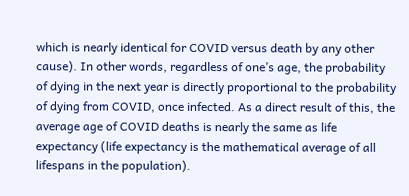which is nearly identical for COVID versus death by any other cause). In other words, regardless of one’s age, the probability of dying in the next year is directly proportional to the probability of dying from COVID, once infected. As a direct result of this, the average age of COVID deaths is nearly the same as life expectancy (life expectancy is the mathematical average of all lifespans in the population).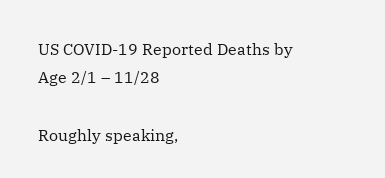US COVID-19 Reported Deaths by Age 2/1 – 11/28

Roughly speaking,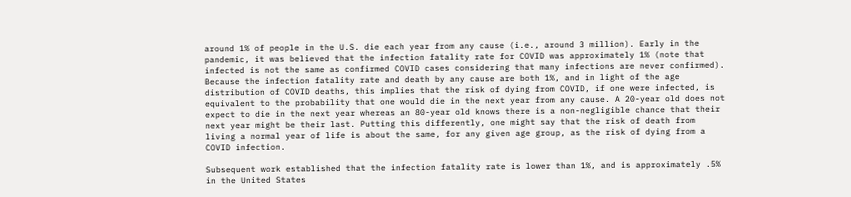around 1% of people in the U.S. die each year from any cause (i.e., around 3 million). Early in the pandemic, it was believed that the infection fatality rate for COVID was approximately 1% (note that infected is not the same as confirmed COVID cases considering that many infections are never confirmed). Because the infection fatality rate and death by any cause are both 1%, and in light of the age distribution of COVID deaths, this implies that the risk of dying from COVID, if one were infected, is equivalent to the probability that one would die in the next year from any cause. A 20-year old does not expect to die in the next year whereas an 80-year old knows there is a non-negligible chance that their next year might be their last. Putting this differently, one might say that the risk of death from living a normal year of life is about the same, for any given age group, as the risk of dying from a COVID infection.

Subsequent work established that the infection fatality rate is lower than 1%, and is approximately .5% in the United States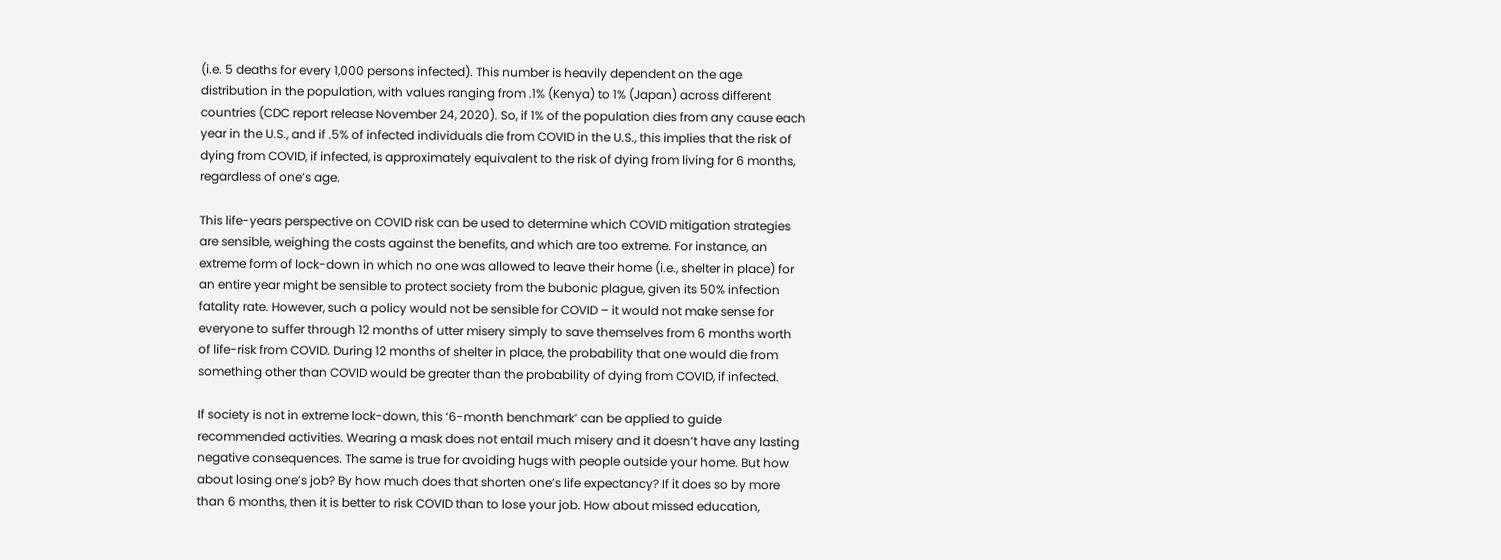(i.e. 5 deaths for every 1,000 persons infected). This number is heavily dependent on the age distribution in the population, with values ranging from .1% (Kenya) to 1% (Japan) across different countries (CDC report release November 24, 2020). So, if 1% of the population dies from any cause each year in the U.S., and if .5% of infected individuals die from COVID in the U.S., this implies that the risk of dying from COVID, if infected, is approximately equivalent to the risk of dying from living for 6 months, regardless of one’s age.

This life-years perspective on COVID risk can be used to determine which COVID mitigation strategies are sensible, weighing the costs against the benefits, and which are too extreme. For instance, an extreme form of lock-down in which no one was allowed to leave their home (i.e., shelter in place) for an entire year might be sensible to protect society from the bubonic plague, given its 50% infection fatality rate. However, such a policy would not be sensible for COVID – it would not make sense for everyone to suffer through 12 months of utter misery simply to save themselves from 6 months worth of life-risk from COVID. During 12 months of shelter in place, the probability that one would die from something other than COVID would be greater than the probability of dying from COVID, if infected.

If society is not in extreme lock-down, this ‘6-month benchmark’ can be applied to guide recommended activities. Wearing a mask does not entail much misery and it doesn’t have any lasting negative consequences. The same is true for avoiding hugs with people outside your home. But how about losing one’s job? By how much does that shorten one’s life expectancy? If it does so by more than 6 months, then it is better to risk COVID than to lose your job. How about missed education,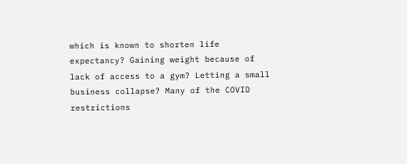which is known to shorten life expectancy? Gaining weight because of lack of access to a gym? Letting a small business collapse? Many of the COVID restrictions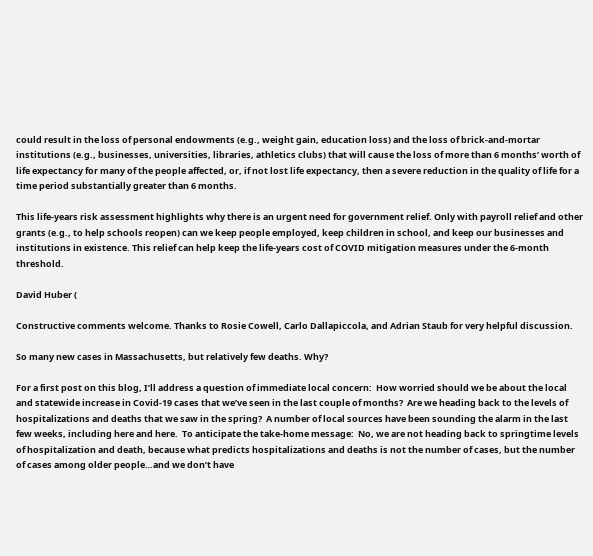could result in the loss of personal endowments (e.g., weight gain, education loss) and the loss of brick-and-mortar institutions (e.g., businesses, universities, libraries, athletics clubs) that will cause the loss of more than 6 months’ worth of life expectancy for many of the people affected, or, if not lost life expectancy, then a severe reduction in the quality of life for a time period substantially greater than 6 months.

This life-years risk assessment highlights why there is an urgent need for government relief. Only with payroll relief and other grants (e.g., to help schools reopen) can we keep people employed, keep children in school, and keep our businesses and institutions in existence. This relief can help keep the life-years cost of COVID mitigation measures under the 6-month threshold.

David Huber (

Constructive comments welcome. Thanks to Rosie Cowell, Carlo Dallapiccola, and Adrian Staub for very helpful discussion.

So many new cases in Massachusetts, but relatively few deaths. Why?

For a first post on this blog, I’ll address a question of immediate local concern:  How worried should we be about the local and statewide increase in Covid-19 cases that we’ve seen in the last couple of months?  Are we heading back to the levels of hospitalizations and deaths that we saw in the spring?  A number of local sources have been sounding the alarm in the last few weeks, including here and here.  To anticipate the take-home message:  No, we are not heading back to springtime levels of hospitalization and death, because what predicts hospitalizations and deaths is not the number of cases, but the number of cases among older people…and we don’t have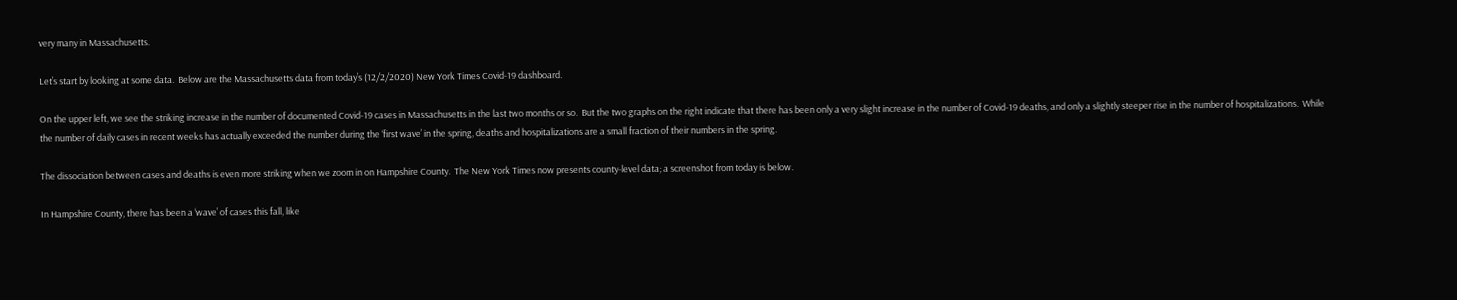very many in Massachusetts.

Let’s start by looking at some data.  Below are the Massachusetts data from today’s (12/2/2020) New York Times Covid-19 dashboard.

On the upper left, we see the striking increase in the number of documented Covid-19 cases in Massachusetts in the last two months or so.  But the two graphs on the right indicate that there has been only a very slight increase in the number of Covid-19 deaths, and only a slightly steeper rise in the number of hospitalizations.  While the number of daily cases in recent weeks has actually exceeded the number during the ‘first wave’ in the spring, deaths and hospitalizations are a small fraction of their numbers in the spring.

The dissociation between cases and deaths is even more striking when we zoom in on Hampshire County.  The New York Times now presents county-level data; a screenshot from today is below.

In Hampshire County, there has been a ‘wave’ of cases this fall, like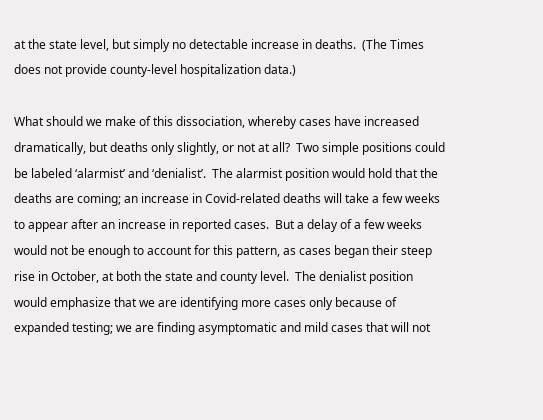at the state level, but simply no detectable increase in deaths.  (The Times does not provide county-level hospitalization data.)

What should we make of this dissociation, whereby cases have increased dramatically, but deaths only slightly, or not at all?  Two simple positions could be labeled ‘alarmist’ and ‘denialist’.  The alarmist position would hold that the deaths are coming; an increase in Covid-related deaths will take a few weeks to appear after an increase in reported cases.  But a delay of a few weeks would not be enough to account for this pattern, as cases began their steep rise in October, at both the state and county level.  The denialist position would emphasize that we are identifying more cases only because of expanded testing; we are finding asymptomatic and mild cases that will not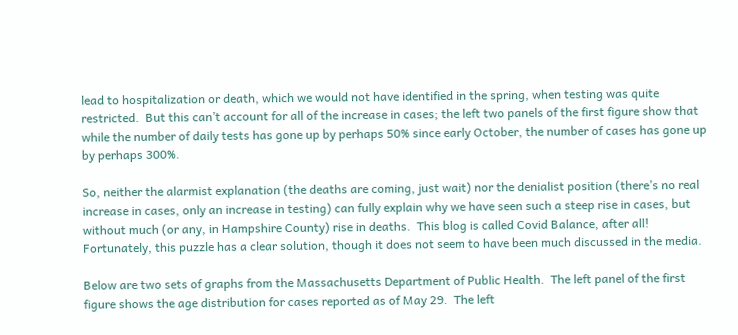lead to hospitalization or death, which we would not have identified in the spring, when testing was quite restricted.  But this can’t account for all of the increase in cases; the left two panels of the first figure show that while the number of daily tests has gone up by perhaps 50% since early October, the number of cases has gone up by perhaps 300%.

So, neither the alarmist explanation (the deaths are coming, just wait) nor the denialist position (there’s no real increase in cases, only an increase in testing) can fully explain why we have seen such a steep rise in cases, but without much (or any, in Hampshire County) rise in deaths.  This blog is called Covid Balance, after all!  Fortunately, this puzzle has a clear solution, though it does not seem to have been much discussed in the media.

Below are two sets of graphs from the Massachusetts Department of Public Health.  The left panel of the first figure shows the age distribution for cases reported as of May 29.  The left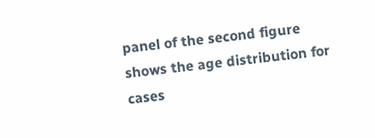panel of the second figure shows the age distribution for cases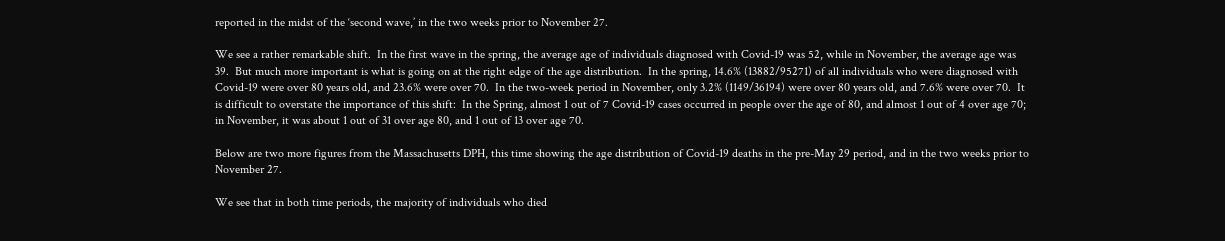reported in the midst of the ‘second wave,’ in the two weeks prior to November 27.

We see a rather remarkable shift.  In the first wave in the spring, the average age of individuals diagnosed with Covid-19 was 52, while in November, the average age was 39.  But much more important is what is going on at the right edge of the age distribution.  In the spring, 14.6% (13882/95271) of all individuals who were diagnosed with Covid-19 were over 80 years old, and 23.6% were over 70.  In the two-week period in November, only 3.2% (1149/36194) were over 80 years old, and 7.6% were over 70.  It is difficult to overstate the importance of this shift:  In the Spring, almost 1 out of 7 Covid-19 cases occurred in people over the age of 80, and almost 1 out of 4 over age 70; in November, it was about 1 out of 31 over age 80, and 1 out of 13 over age 70.

Below are two more figures from the Massachusetts DPH, this time showing the age distribution of Covid-19 deaths in the pre-May 29 period, and in the two weeks prior to November 27.

We see that in both time periods, the majority of individuals who died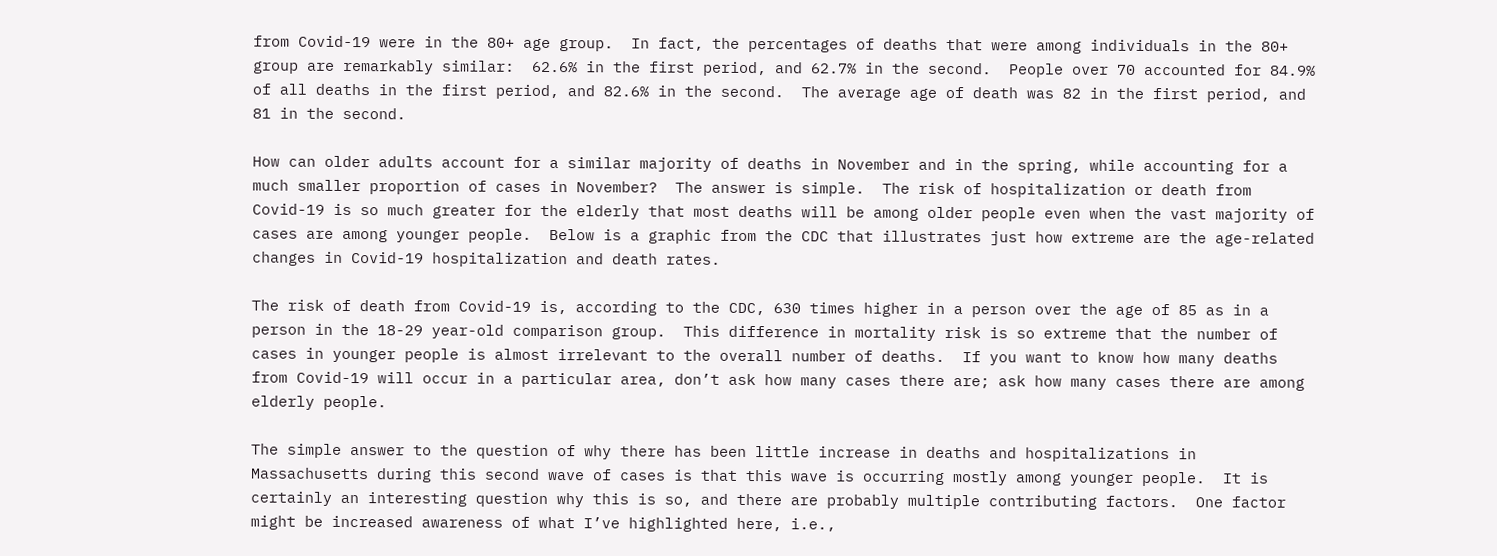from Covid-19 were in the 80+ age group.  In fact, the percentages of deaths that were among individuals in the 80+ group are remarkably similar:  62.6% in the first period, and 62.7% in the second.  People over 70 accounted for 84.9% of all deaths in the first period, and 82.6% in the second.  The average age of death was 82 in the first period, and 81 in the second.

How can older adults account for a similar majority of deaths in November and in the spring, while accounting for a much smaller proportion of cases in November?  The answer is simple.  The risk of hospitalization or death from Covid-19 is so much greater for the elderly that most deaths will be among older people even when the vast majority of cases are among younger people.  Below is a graphic from the CDC that illustrates just how extreme are the age-related changes in Covid-19 hospitalization and death rates.

The risk of death from Covid-19 is, according to the CDC, 630 times higher in a person over the age of 85 as in a person in the 18-29 year-old comparison group.  This difference in mortality risk is so extreme that the number of cases in younger people is almost irrelevant to the overall number of deaths.  If you want to know how many deaths from Covid-19 will occur in a particular area, don’t ask how many cases there are; ask how many cases there are among elderly people.

The simple answer to the question of why there has been little increase in deaths and hospitalizations in Massachusetts during this second wave of cases is that this wave is occurring mostly among younger people.  It is certainly an interesting question why this is so, and there are probably multiple contributing factors.  One factor might be increased awareness of what I’ve highlighted here, i.e.,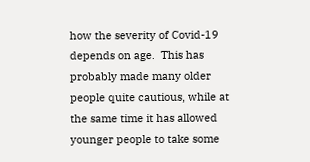how the severity of Covid-19 depends on age.  This has probably made many older people quite cautious, while at the same time it has allowed younger people to take some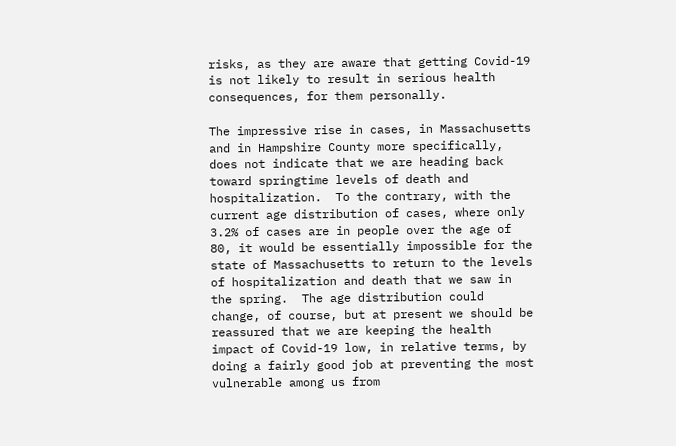risks, as they are aware that getting Covid-19 is not likely to result in serious health consequences, for them personally.

The impressive rise in cases, in Massachusetts and in Hampshire County more specifically, does not indicate that we are heading back toward springtime levels of death and hospitalization.  To the contrary, with the current age distribution of cases, where only 3.2% of cases are in people over the age of 80, it would be essentially impossible for the state of Massachusetts to return to the levels of hospitalization and death that we saw in the spring.  The age distribution could change, of course, but at present we should be reassured that we are keeping the health impact of Covid-19 low, in relative terms, by doing a fairly good job at preventing the most vulnerable among us from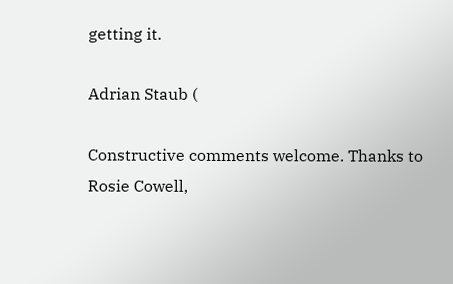getting it.

Adrian Staub (

Constructive comments welcome. Thanks to Rosie Cowell,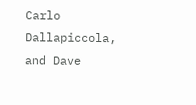Carlo Dallapiccola, and Dave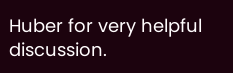Huber for very helpful discussion.